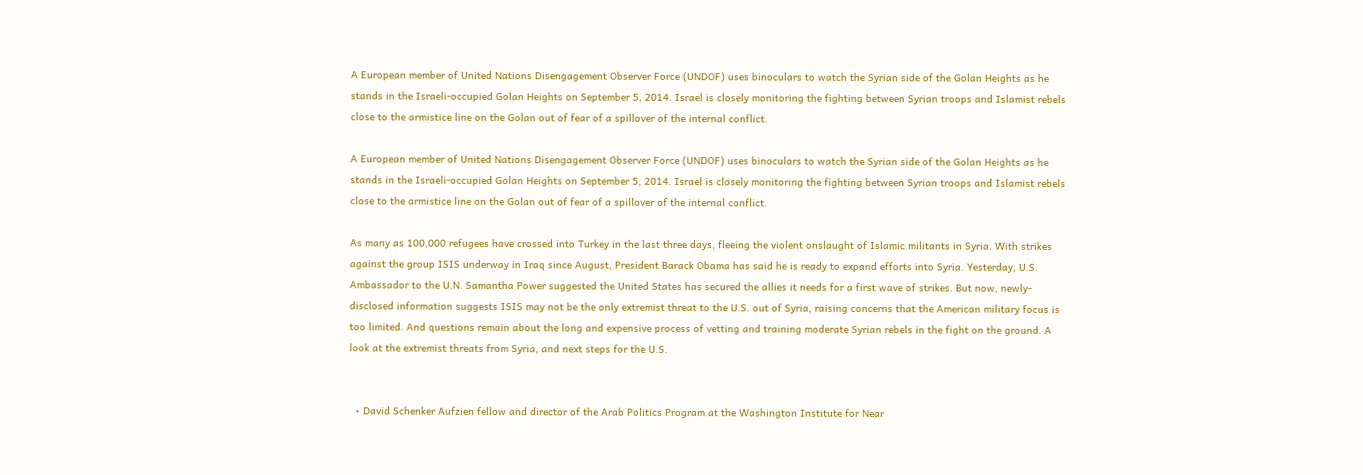A European member of United Nations Disengagement Observer Force (UNDOF) uses binoculars to watch the Syrian side of the Golan Heights as he stands in the Israeli-occupied Golan Heights on September 5, 2014. Israel is closely monitoring the fighting between Syrian troops and Islamist rebels close to the armistice line on the Golan out of fear of a spillover of the internal conflict.

A European member of United Nations Disengagement Observer Force (UNDOF) uses binoculars to watch the Syrian side of the Golan Heights as he stands in the Israeli-occupied Golan Heights on September 5, 2014. Israel is closely monitoring the fighting between Syrian troops and Islamist rebels close to the armistice line on the Golan out of fear of a spillover of the internal conflict.

As many as 100,000 refugees have crossed into Turkey in the last three days, fleeing the violent onslaught of Islamic militants in Syria. With strikes against the group ISIS underway in Iraq since August, President Barack Obama has said he is ready to expand efforts into Syria. Yesterday, U.S. Ambassador to the U.N. Samantha Power suggested the United States has secured the allies it needs for a first wave of strikes. But now, newly-disclosed information suggests ISIS may not be the only extremist threat to the U.S. out of Syria, raising concerns that the American military focus is too limited. And questions remain about the long and expensive process of vetting and training moderate Syrian rebels in the fight on the ground. A look at the extremist threats from Syria, and next steps for the U.S.


  • David Schenker Aufzien fellow and director of the Arab Politics Program at the Washington Institute for Near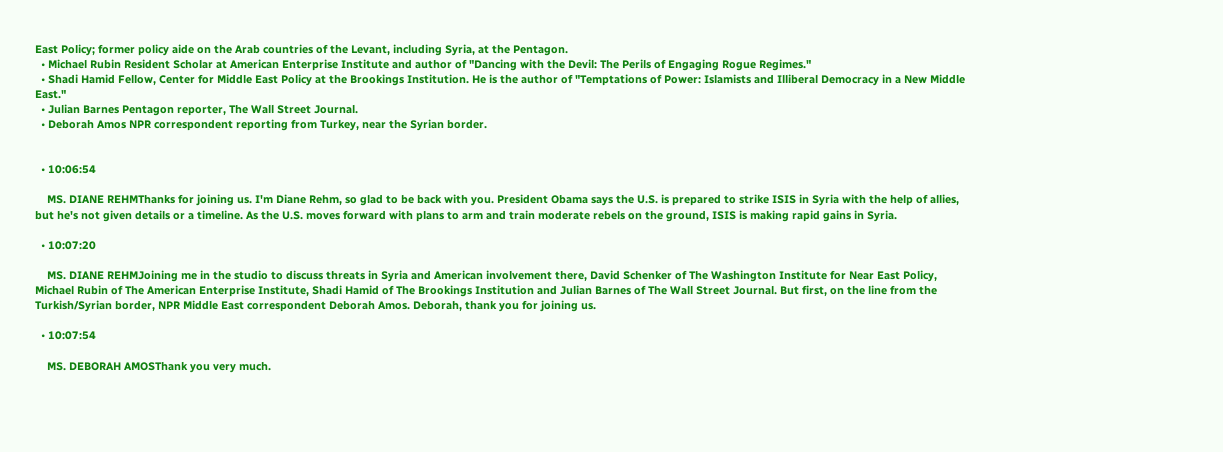East Policy; former policy aide on the Arab countries of the Levant, including Syria, at the Pentagon.
  • Michael Rubin Resident Scholar at American Enterprise Institute and author of "Dancing with the Devil: The Perils of Engaging Rogue Regimes."
  • Shadi Hamid Fellow, Center for Middle East Policy at the Brookings Institution. He is the author of "Temptations of Power: Islamists and Illiberal Democracy in a New Middle East."
  • Julian Barnes Pentagon reporter, The Wall Street Journal.
  • Deborah Amos NPR correspondent reporting from Turkey, near the Syrian border.


  • 10:06:54

    MS. DIANE REHMThanks for joining us. I'm Diane Rehm, so glad to be back with you. President Obama says the U.S. is prepared to strike ISIS in Syria with the help of allies, but he's not given details or a timeline. As the U.S. moves forward with plans to arm and train moderate rebels on the ground, ISIS is making rapid gains in Syria.

  • 10:07:20

    MS. DIANE REHMJoining me in the studio to discuss threats in Syria and American involvement there, David Schenker of The Washington Institute for Near East Policy, Michael Rubin of The American Enterprise Institute, Shadi Hamid of The Brookings Institution and Julian Barnes of The Wall Street Journal. But first, on the line from the Turkish/Syrian border, NPR Middle East correspondent Deborah Amos. Deborah, thank you for joining us.

  • 10:07:54

    MS. DEBORAH AMOSThank you very much.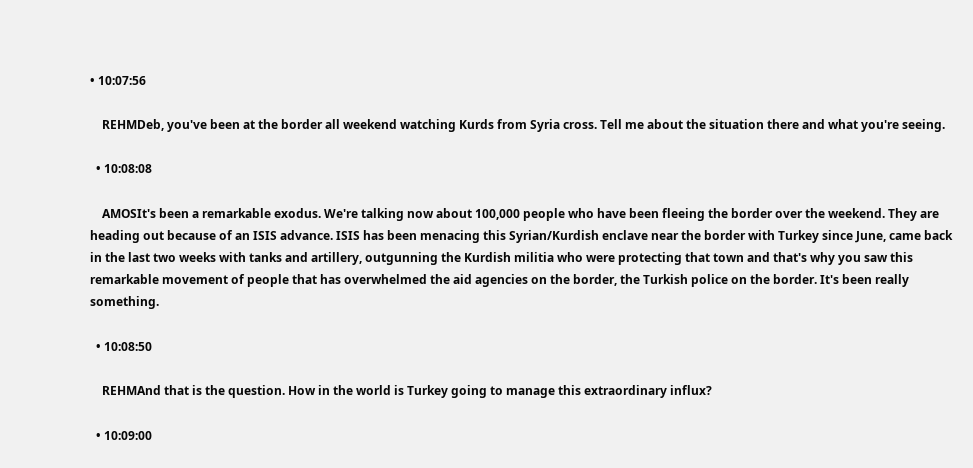• 10:07:56

    REHMDeb, you've been at the border all weekend watching Kurds from Syria cross. Tell me about the situation there and what you're seeing.

  • 10:08:08

    AMOSIt's been a remarkable exodus. We're talking now about 100,000 people who have been fleeing the border over the weekend. They are heading out because of an ISIS advance. ISIS has been menacing this Syrian/Kurdish enclave near the border with Turkey since June, came back in the last two weeks with tanks and artillery, outgunning the Kurdish militia who were protecting that town and that's why you saw this remarkable movement of people that has overwhelmed the aid agencies on the border, the Turkish police on the border. It's been really something.

  • 10:08:50

    REHMAnd that is the question. How in the world is Turkey going to manage this extraordinary influx?

  • 10:09:00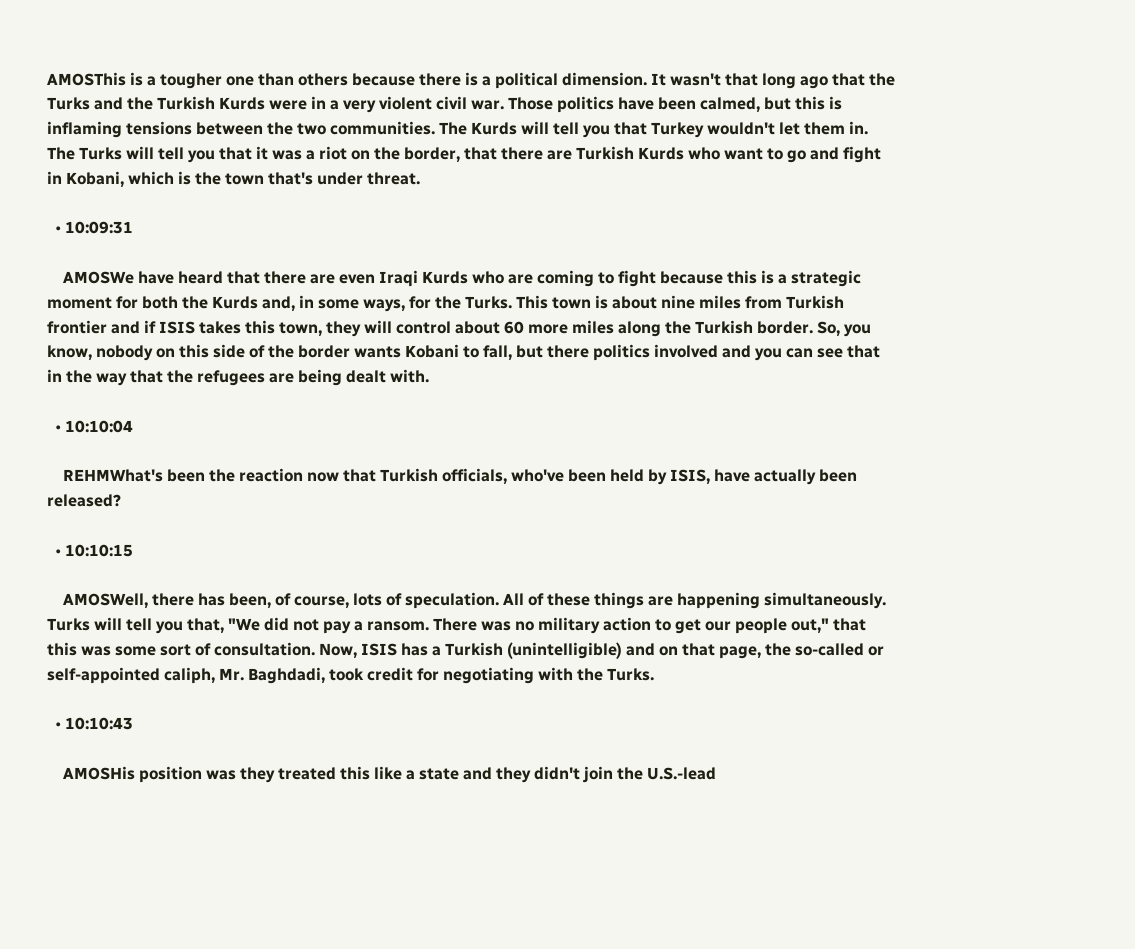AMOSThis is a tougher one than others because there is a political dimension. It wasn't that long ago that the Turks and the Turkish Kurds were in a very violent civil war. Those politics have been calmed, but this is inflaming tensions between the two communities. The Kurds will tell you that Turkey wouldn't let them in. The Turks will tell you that it was a riot on the border, that there are Turkish Kurds who want to go and fight in Kobani, which is the town that's under threat.

  • 10:09:31

    AMOSWe have heard that there are even Iraqi Kurds who are coming to fight because this is a strategic moment for both the Kurds and, in some ways, for the Turks. This town is about nine miles from Turkish frontier and if ISIS takes this town, they will control about 60 more miles along the Turkish border. So, you know, nobody on this side of the border wants Kobani to fall, but there politics involved and you can see that in the way that the refugees are being dealt with.

  • 10:10:04

    REHMWhat's been the reaction now that Turkish officials, who've been held by ISIS, have actually been released?

  • 10:10:15

    AMOSWell, there has been, of course, lots of speculation. All of these things are happening simultaneously. Turks will tell you that, "We did not pay a ransom. There was no military action to get our people out," that this was some sort of consultation. Now, ISIS has a Turkish (unintelligible) and on that page, the so-called or self-appointed caliph, Mr. Baghdadi, took credit for negotiating with the Turks.

  • 10:10:43

    AMOSHis position was they treated this like a state and they didn't join the U.S.-lead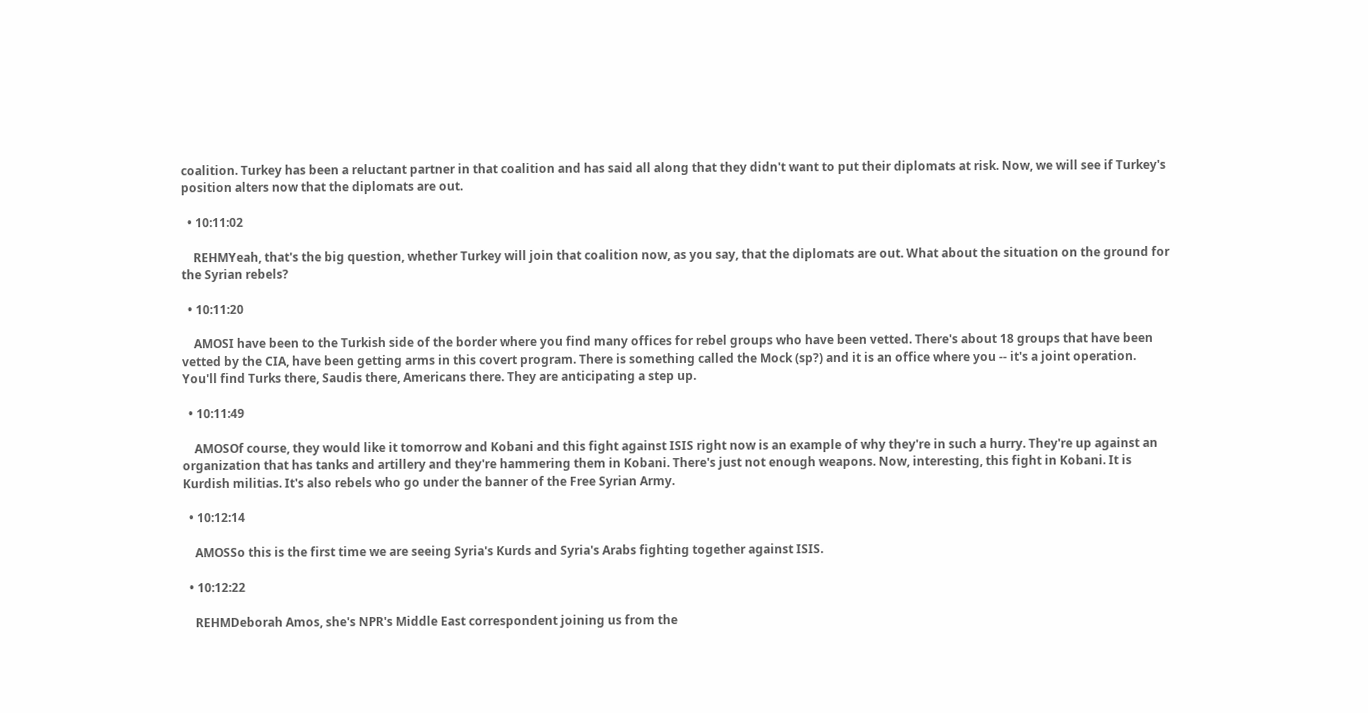coalition. Turkey has been a reluctant partner in that coalition and has said all along that they didn't want to put their diplomats at risk. Now, we will see if Turkey's position alters now that the diplomats are out.

  • 10:11:02

    REHMYeah, that's the big question, whether Turkey will join that coalition now, as you say, that the diplomats are out. What about the situation on the ground for the Syrian rebels?

  • 10:11:20

    AMOSI have been to the Turkish side of the border where you find many offices for rebel groups who have been vetted. There's about 18 groups that have been vetted by the CIA, have been getting arms in this covert program. There is something called the Mock (sp?) and it is an office where you -- it's a joint operation. You'll find Turks there, Saudis there, Americans there. They are anticipating a step up.

  • 10:11:49

    AMOSOf course, they would like it tomorrow and Kobani and this fight against ISIS right now is an example of why they're in such a hurry. They're up against an organization that has tanks and artillery and they're hammering them in Kobani. There's just not enough weapons. Now, interesting, this fight in Kobani. It is Kurdish militias. It's also rebels who go under the banner of the Free Syrian Army.

  • 10:12:14

    AMOSSo this is the first time we are seeing Syria's Kurds and Syria's Arabs fighting together against ISIS.

  • 10:12:22

    REHMDeborah Amos, she's NPR's Middle East correspondent joining us from the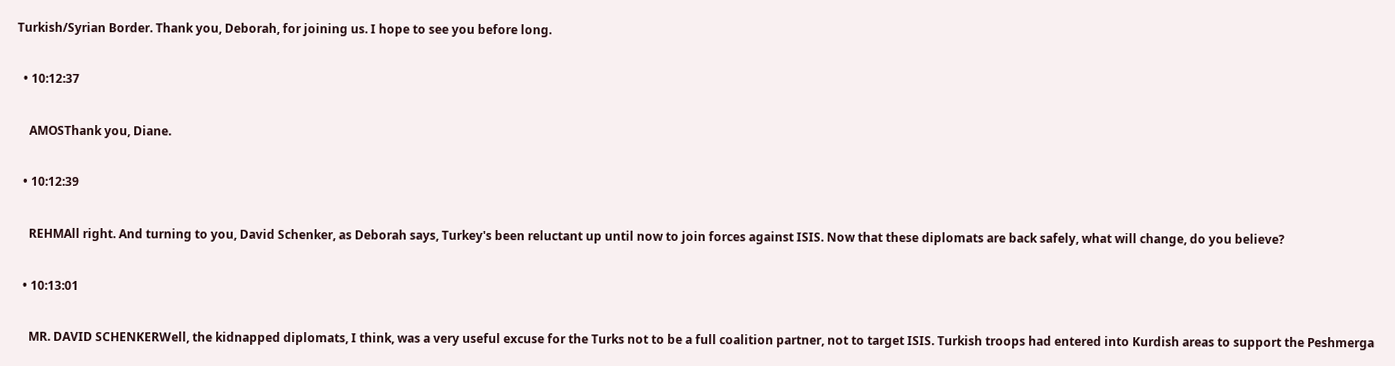Turkish/Syrian Border. Thank you, Deborah, for joining us. I hope to see you before long.

  • 10:12:37

    AMOSThank you, Diane.

  • 10:12:39

    REHMAll right. And turning to you, David Schenker, as Deborah says, Turkey's been reluctant up until now to join forces against ISIS. Now that these diplomats are back safely, what will change, do you believe?

  • 10:13:01

    MR. DAVID SCHENKERWell, the kidnapped diplomats, I think, was a very useful excuse for the Turks not to be a full coalition partner, not to target ISIS. Turkish troops had entered into Kurdish areas to support the Peshmerga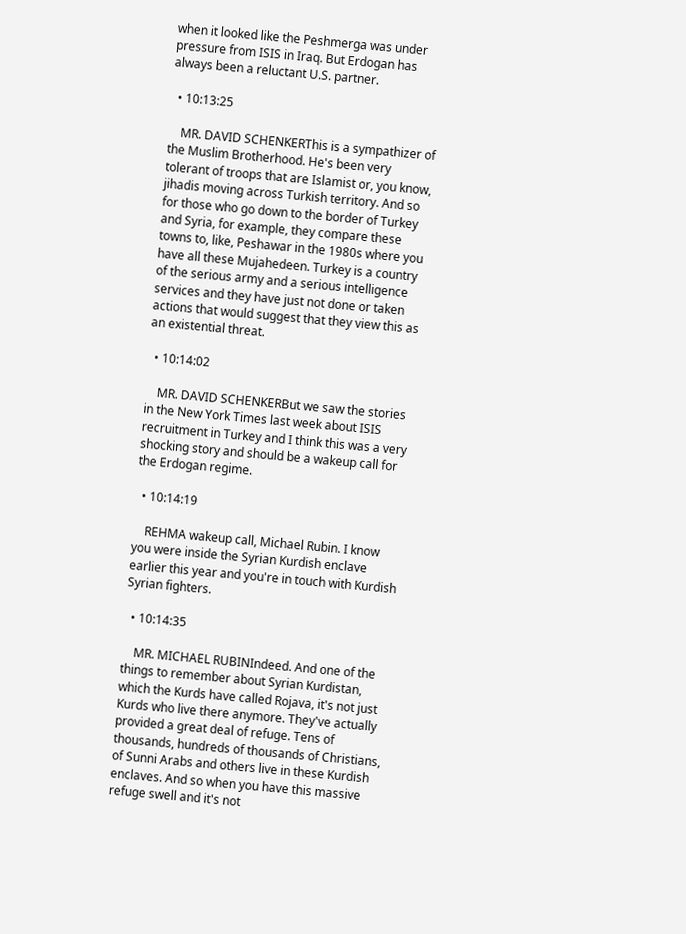when it looked like the Peshmerga was under pressure from ISIS in Iraq. But Erdogan has always been a reluctant U.S. partner.

  • 10:13:25

    MR. DAVID SCHENKERThis is a sympathizer of the Muslim Brotherhood. He's been very tolerant of troops that are Islamist or, you know, jihadis moving across Turkish territory. And so for those who go down to the border of Turkey and Syria, for example, they compare these towns to, like, Peshawar in the 1980s where you have all these Mujahedeen. Turkey is a country of the serious army and a serious intelligence services and they have just not done or taken actions that would suggest that they view this as an existential threat.

  • 10:14:02

    MR. DAVID SCHENKERBut we saw the stories in the New York Times last week about ISIS recruitment in Turkey and I think this was a very shocking story and should be a wakeup call for the Erdogan regime.

  • 10:14:19

    REHMA wakeup call, Michael Rubin. I know you were inside the Syrian Kurdish enclave earlier this year and you're in touch with Kurdish Syrian fighters.

  • 10:14:35

    MR. MICHAEL RUBINIndeed. And one of the things to remember about Syrian Kurdistan, which the Kurds have called Rojava, it's not just Kurds who live there anymore. They've actually provided a great deal of refuge. Tens of thousands, hundreds of thousands of Christians, of Sunni Arabs and others live in these Kurdish enclaves. And so when you have this massive refuge swell and it's not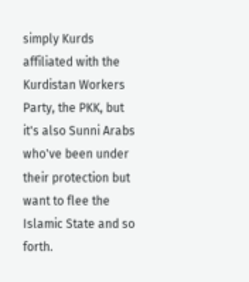simply Kurds affiliated with the Kurdistan Workers Party, the PKK, but it's also Sunni Arabs who've been under their protection but want to flee the Islamic State and so forth.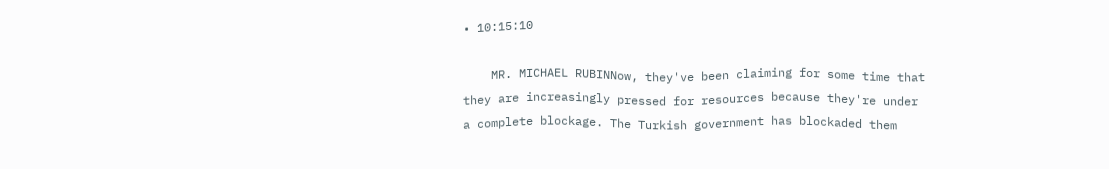• 10:15:10

    MR. MICHAEL RUBINNow, they've been claiming for some time that they are increasingly pressed for resources because they're under a complete blockage. The Turkish government has blockaded them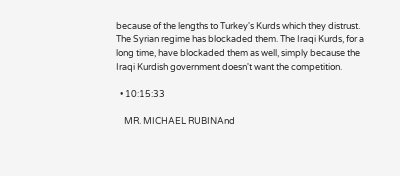because of the lengths to Turkey's Kurds which they distrust. The Syrian regime has blockaded them. The Iraqi Kurds, for a long time, have blockaded them as well, simply because the Iraqi Kurdish government doesn't want the competition.

  • 10:15:33

    MR. MICHAEL RUBINAnd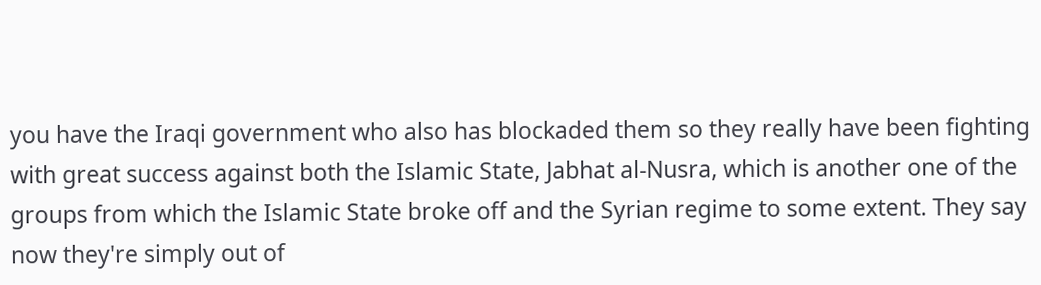you have the Iraqi government who also has blockaded them so they really have been fighting with great success against both the Islamic State, Jabhat al-Nusra, which is another one of the groups from which the Islamic State broke off and the Syrian regime to some extent. They say now they're simply out of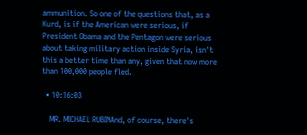ammunition. So one of the questions that, as a Kurd, is if the American were serious, if President Obama and the Pentagon were serious about taking military action inside Syria, isn't this a better time than any, given that now more than 100,000 people fled.

  • 10:16:03

    MR. MICHAEL RUBINAnd, of course, there's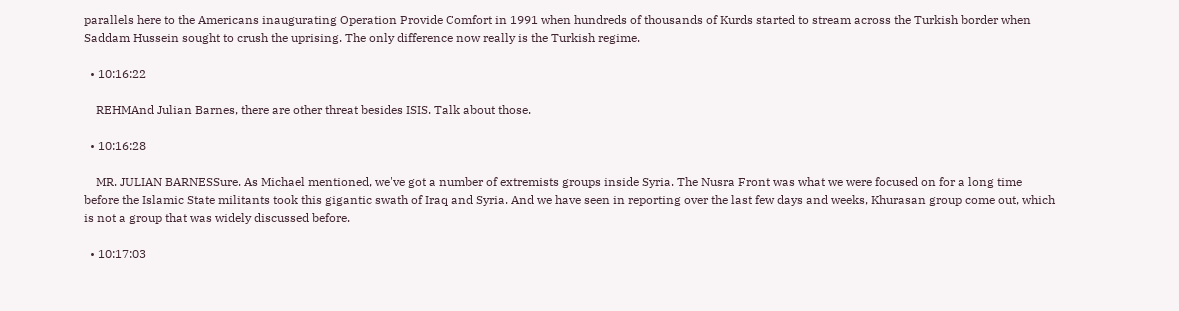parallels here to the Americans inaugurating Operation Provide Comfort in 1991 when hundreds of thousands of Kurds started to stream across the Turkish border when Saddam Hussein sought to crush the uprising. The only difference now really is the Turkish regime.

  • 10:16:22

    REHMAnd Julian Barnes, there are other threat besides ISIS. Talk about those.

  • 10:16:28

    MR. JULIAN BARNESSure. As Michael mentioned, we've got a number of extremists groups inside Syria. The Nusra Front was what we were focused on for a long time before the Islamic State militants took this gigantic swath of Iraq and Syria. And we have seen in reporting over the last few days and weeks, Khurasan group come out, which is not a group that was widely discussed before.

  • 10:17:03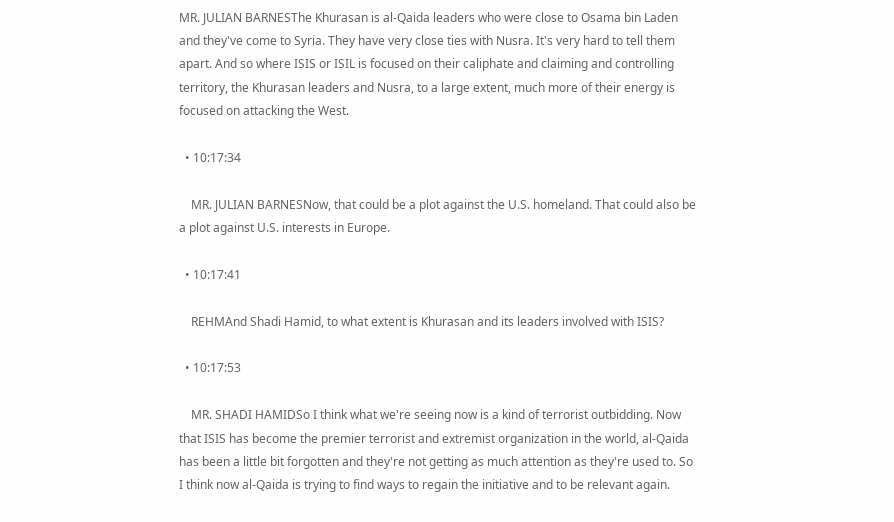MR. JULIAN BARNESThe Khurasan is al-Qaida leaders who were close to Osama bin Laden and they've come to Syria. They have very close ties with Nusra. It's very hard to tell them apart. And so where ISIS or ISIL is focused on their caliphate and claiming and controlling territory, the Khurasan leaders and Nusra, to a large extent, much more of their energy is focused on attacking the West.

  • 10:17:34

    MR. JULIAN BARNESNow, that could be a plot against the U.S. homeland. That could also be a plot against U.S. interests in Europe.

  • 10:17:41

    REHMAnd Shadi Hamid, to what extent is Khurasan and its leaders involved with ISIS?

  • 10:17:53

    MR. SHADI HAMIDSo I think what we're seeing now is a kind of terrorist outbidding. Now that ISIS has become the premier terrorist and extremist organization in the world, al-Qaida has been a little bit forgotten and they're not getting as much attention as they're used to. So I think now al-Qaida is trying to find ways to regain the initiative and to be relevant again.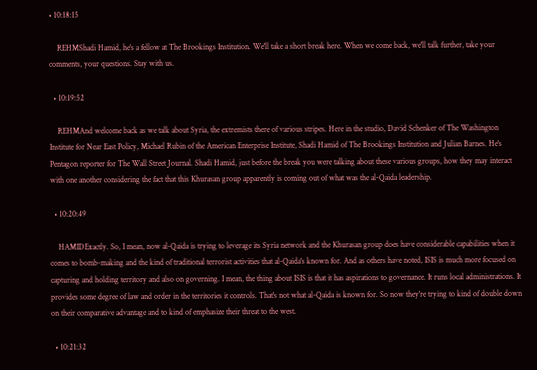• 10:18:15

    REHMShadi Hamid, he's a fellow at The Brookings Institution. We'll take a short break here. When we come back, we'll talk further, take your comments, your questions. Stay with us.

  • 10:19:52

    REHMAnd welcome back as we talk about Syria, the extremists there of various stripes. Here in the studio, David Schenker of The Washington Institute for Near East Policy, Michael Rubin of the American Enterprise Institute, Shadi Hamid of The Brookings Institution and Julian Barnes. He's Pentagon reporter for The Wall Street Journal. Shadi Hamid, just before the break you were talking about these various groups, how they may interact with one another considering the fact that this Khurasan group apparently is coming out of what was the al-Qaida leadership.

  • 10:20:49

    HAMIDExactly. So, I mean, now al-Qaida is trying to leverage its Syria network and the Khurasan group does have considerable capabilities when it comes to bomb-making and the kind of traditional terrorist activities that al-Qaida's known for. And as others have noted, ISIS is much more focused on capturing and holding territory and also on governing. I mean, the thing about ISIS is that it has aspirations to governance. It runs local administrations. It provides some degree of law and order in the territories it controls. That's not what al-Qaida is known for. So now they're trying to kind of double down on their comparative advantage and to kind of emphasize their threat to the west.

  • 10:21:32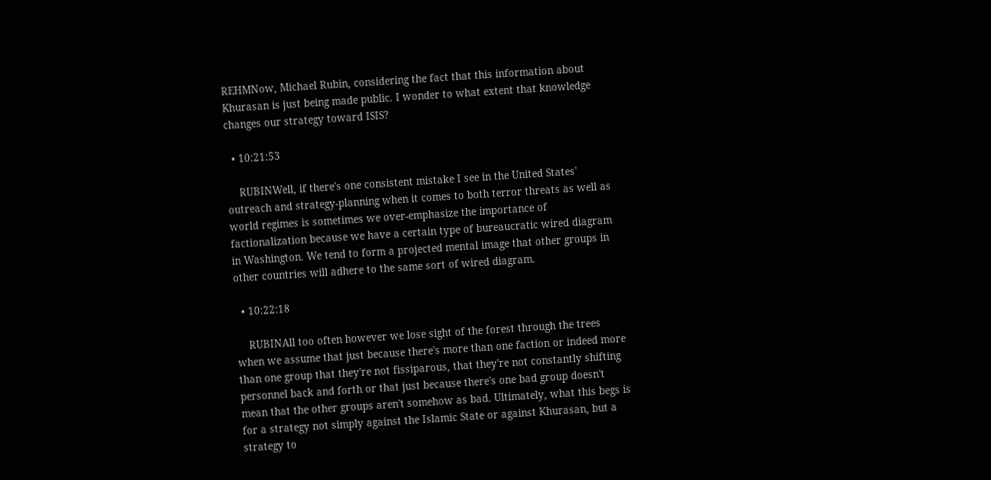REHMNow, Michael Rubin, considering the fact that this information about Khurasan is just being made public. I wonder to what extent that knowledge changes our strategy toward ISIS?

  • 10:21:53

    RUBINWell, if there's one consistent mistake I see in the United States' outreach and strategy-planning when it comes to both terror threats as well as world regimes is sometimes we over-emphasize the importance of factionalization because we have a certain type of bureaucratic wired diagram in Washington. We tend to form a projected mental image that other groups in other countries will adhere to the same sort of wired diagram.

  • 10:22:18

    RUBINAll too often however we lose sight of the forest through the trees when we assume that just because there's more than one faction or indeed more than one group that they're not fissiparous, that they're not constantly shifting personnel back and forth or that just because there's one bad group doesn't mean that the other groups aren't somehow as bad. Ultimately, what this begs is for a strategy not simply against the Islamic State or against Khurasan, but a strategy to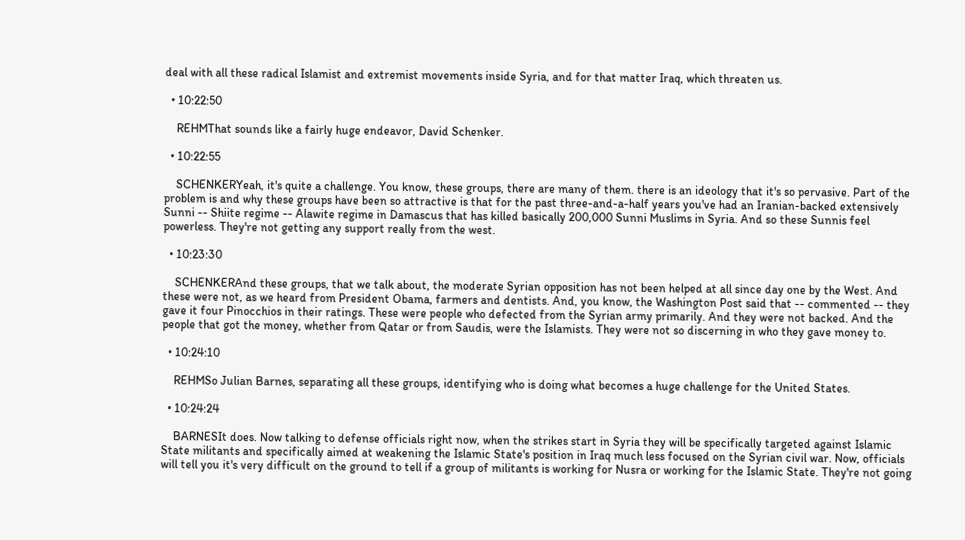deal with all these radical Islamist and extremist movements inside Syria, and for that matter Iraq, which threaten us.

  • 10:22:50

    REHMThat sounds like a fairly huge endeavor, David Schenker.

  • 10:22:55

    SCHENKERYeah, it's quite a challenge. You know, these groups, there are many of them. there is an ideology that it's so pervasive. Part of the problem is and why these groups have been so attractive is that for the past three-and-a-half years you've had an Iranian-backed extensively Sunni -- Shiite regime -- Alawite regime in Damascus that has killed basically 200,000 Sunni Muslims in Syria. And so these Sunnis feel powerless. They're not getting any support really from the west.

  • 10:23:30

    SCHENKERAnd these groups, that we talk about, the moderate Syrian opposition has not been helped at all since day one by the West. And these were not, as we heard from President Obama, farmers and dentists. And, you know, the Washington Post said that -- commented -- they gave it four Pinocchios in their ratings. These were people who defected from the Syrian army primarily. And they were not backed. And the people that got the money, whether from Qatar or from Saudis, were the Islamists. They were not so discerning in who they gave money to.

  • 10:24:10

    REHMSo Julian Barnes, separating all these groups, identifying who is doing what becomes a huge challenge for the United States.

  • 10:24:24

    BARNESIt does. Now talking to defense officials right now, when the strikes start in Syria they will be specifically targeted against Islamic State militants and specifically aimed at weakening the Islamic State's position in Iraq much less focused on the Syrian civil war. Now, officials will tell you it's very difficult on the ground to tell if a group of militants is working for Nusra or working for the Islamic State. They're not going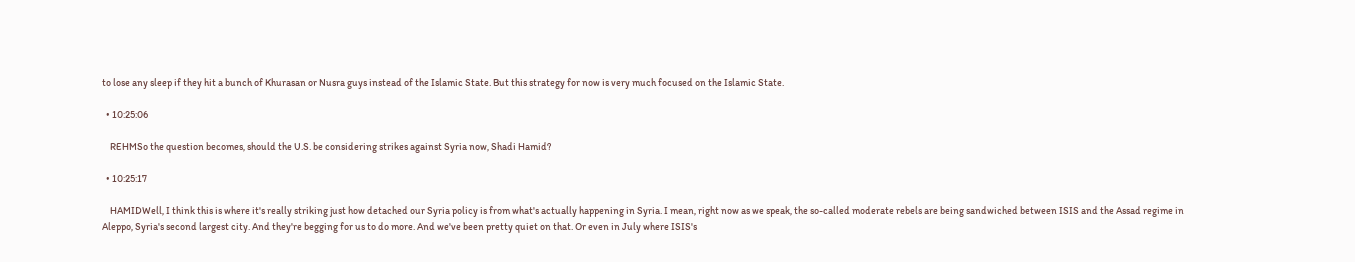to lose any sleep if they hit a bunch of Khurasan or Nusra guys instead of the Islamic State. But this strategy for now is very much focused on the Islamic State.

  • 10:25:06

    REHMSo the question becomes, should the U.S. be considering strikes against Syria now, Shadi Hamid?

  • 10:25:17

    HAMIDWell, I think this is where it's really striking just how detached our Syria policy is from what's actually happening in Syria. I mean, right now as we speak, the so-called moderate rebels are being sandwiched between ISIS and the Assad regime in Aleppo, Syria's second largest city. And they're begging for us to do more. And we've been pretty quiet on that. Or even in July where ISIS's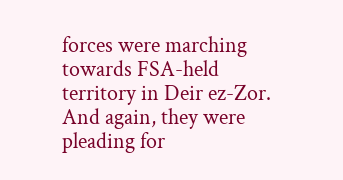forces were marching towards FSA-held territory in Deir ez-Zor. And again, they were pleading for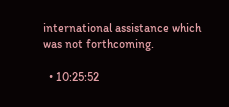international assistance which was not forthcoming.

  • 10:25:52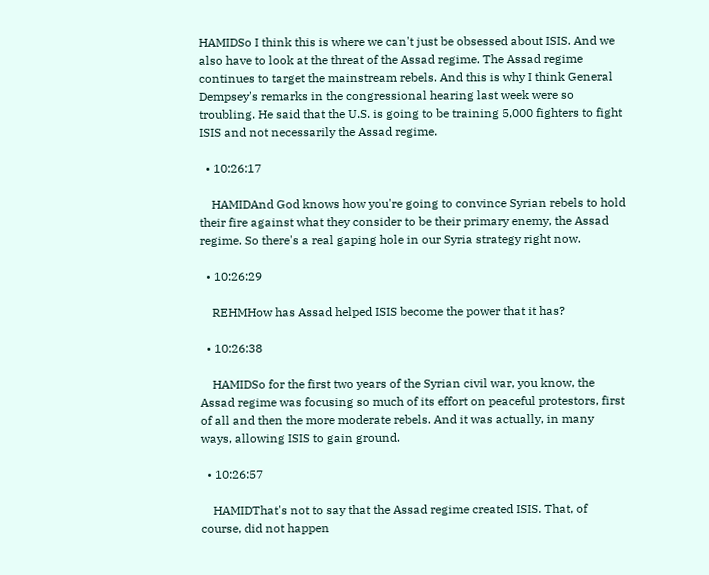HAMIDSo I think this is where we can't just be obsessed about ISIS. And we also have to look at the threat of the Assad regime. The Assad regime continues to target the mainstream rebels. And this is why I think General Dempsey's remarks in the congressional hearing last week were so troubling. He said that the U.S. is going to be training 5,000 fighters to fight ISIS and not necessarily the Assad regime.

  • 10:26:17

    HAMIDAnd God knows how you're going to convince Syrian rebels to hold their fire against what they consider to be their primary enemy, the Assad regime. So there's a real gaping hole in our Syria strategy right now.

  • 10:26:29

    REHMHow has Assad helped ISIS become the power that it has?

  • 10:26:38

    HAMIDSo for the first two years of the Syrian civil war, you know, the Assad regime was focusing so much of its effort on peaceful protestors, first of all and then the more moderate rebels. And it was actually, in many ways, allowing ISIS to gain ground.

  • 10:26:57

    HAMIDThat's not to say that the Assad regime created ISIS. That, of course, did not happen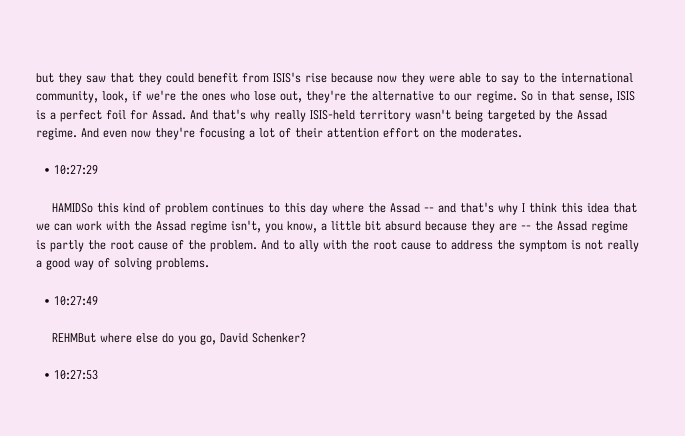but they saw that they could benefit from ISIS's rise because now they were able to say to the international community, look, if we're the ones who lose out, they're the alternative to our regime. So in that sense, ISIS is a perfect foil for Assad. And that's why really ISIS-held territory wasn't being targeted by the Assad regime. And even now they're focusing a lot of their attention effort on the moderates.

  • 10:27:29

    HAMIDSo this kind of problem continues to this day where the Assad -- and that's why I think this idea that we can work with the Assad regime isn't, you know, a little bit absurd because they are -- the Assad regime is partly the root cause of the problem. And to ally with the root cause to address the symptom is not really a good way of solving problems.

  • 10:27:49

    REHMBut where else do you go, David Schenker?

  • 10:27:53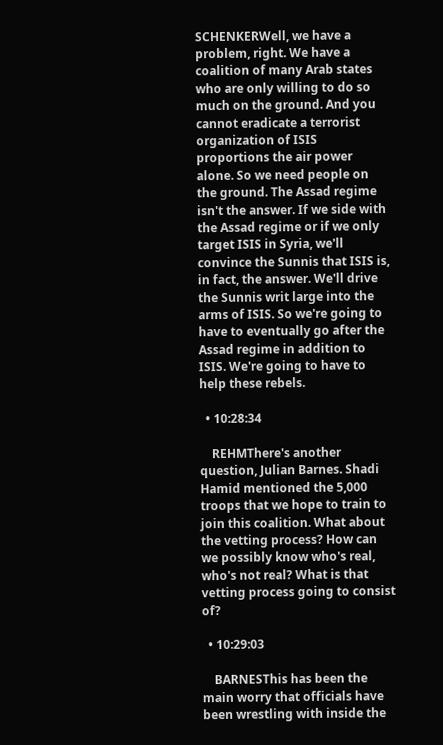SCHENKERWell, we have a problem, right. We have a coalition of many Arab states who are only willing to do so much on the ground. And you cannot eradicate a terrorist organization of ISIS proportions the air power alone. So we need people on the ground. The Assad regime isn't the answer. If we side with the Assad regime or if we only target ISIS in Syria, we'll convince the Sunnis that ISIS is, in fact, the answer. We'll drive the Sunnis writ large into the arms of ISIS. So we're going to have to eventually go after the Assad regime in addition to ISIS. We're going to have to help these rebels.

  • 10:28:34

    REHMThere's another question, Julian Barnes. Shadi Hamid mentioned the 5,000 troops that we hope to train to join this coalition. What about the vetting process? How can we possibly know who's real, who's not real? What is that vetting process going to consist of?

  • 10:29:03

    BARNESThis has been the main worry that officials have been wrestling with inside the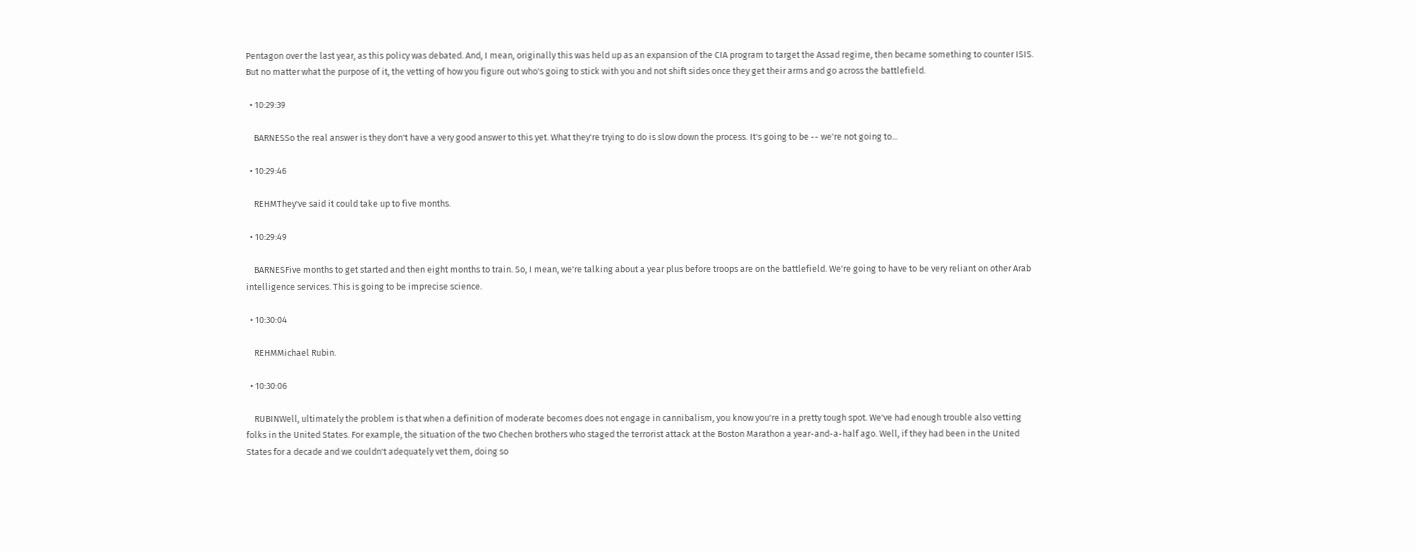Pentagon over the last year, as this policy was debated. And, I mean, originally this was held up as an expansion of the CIA program to target the Assad regime, then became something to counter ISIS. But no matter what the purpose of it, the vetting of how you figure out who's going to stick with you and not shift sides once they get their arms and go across the battlefield.

  • 10:29:39

    BARNESSo the real answer is they don't have a very good answer to this yet. What they're trying to do is slow down the process. It's going to be -- we're not going to...

  • 10:29:46

    REHMThey've said it could take up to five months.

  • 10:29:49

    BARNESFive months to get started and then eight months to train. So, I mean, we're talking about a year plus before troops are on the battlefield. We're going to have to be very reliant on other Arab intelligence services. This is going to be imprecise science.

  • 10:30:04

    REHMMichael Rubin.

  • 10:30:06

    RUBINWell, ultimately the problem is that when a definition of moderate becomes does not engage in cannibalism, you know you're in a pretty tough spot. We've had enough trouble also vetting folks in the United States. For example, the situation of the two Chechen brothers who staged the terrorist attack at the Boston Marathon a year-and-a-half ago. Well, if they had been in the United States for a decade and we couldn't adequately vet them, doing so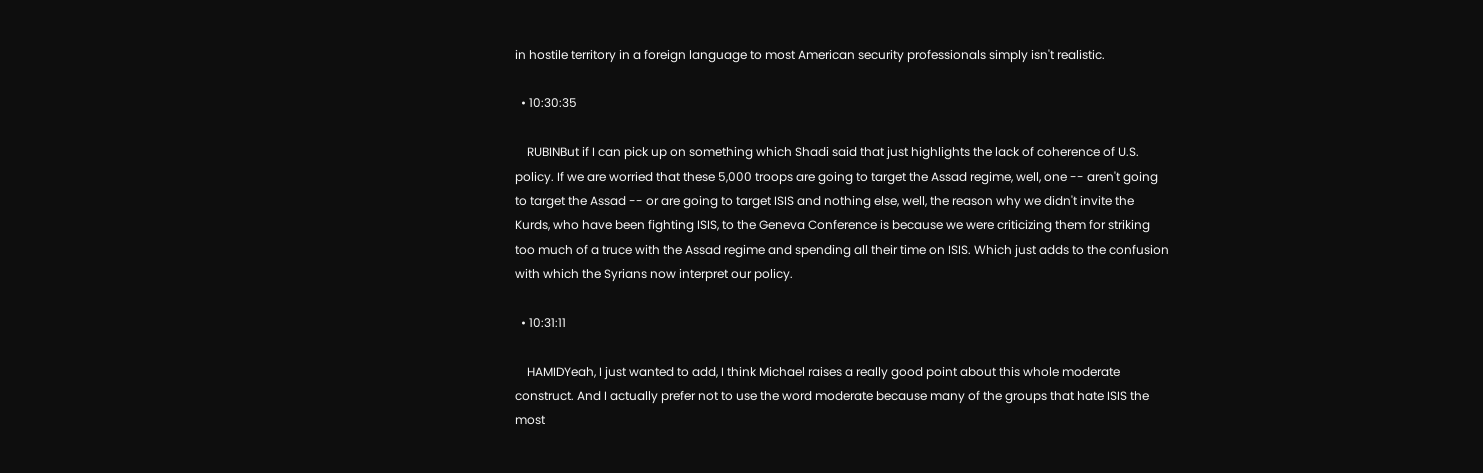in hostile territory in a foreign language to most American security professionals simply isn't realistic.

  • 10:30:35

    RUBINBut if I can pick up on something which Shadi said that just highlights the lack of coherence of U.S. policy. If we are worried that these 5,000 troops are going to target the Assad regime, well, one -- aren't going to target the Assad -- or are going to target ISIS and nothing else, well, the reason why we didn't invite the Kurds, who have been fighting ISIS, to the Geneva Conference is because we were criticizing them for striking too much of a truce with the Assad regime and spending all their time on ISIS. Which just adds to the confusion with which the Syrians now interpret our policy.

  • 10:31:11

    HAMIDYeah, I just wanted to add, I think Michael raises a really good point about this whole moderate construct. And I actually prefer not to use the word moderate because many of the groups that hate ISIS the most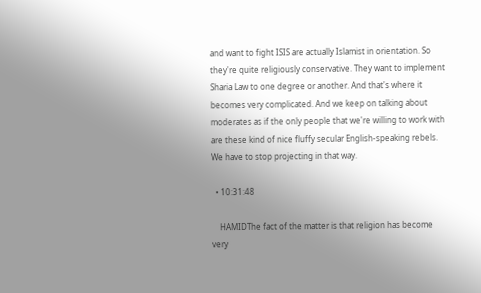and want to fight ISIS are actually Islamist in orientation. So they're quite religiously conservative. They want to implement Sharia Law to one degree or another. And that's where it becomes very complicated. And we keep on talking about moderates as if the only people that we're willing to work with are these kind of nice fluffy secular English-speaking rebels. We have to stop projecting in that way.

  • 10:31:48

    HAMIDThe fact of the matter is that religion has become very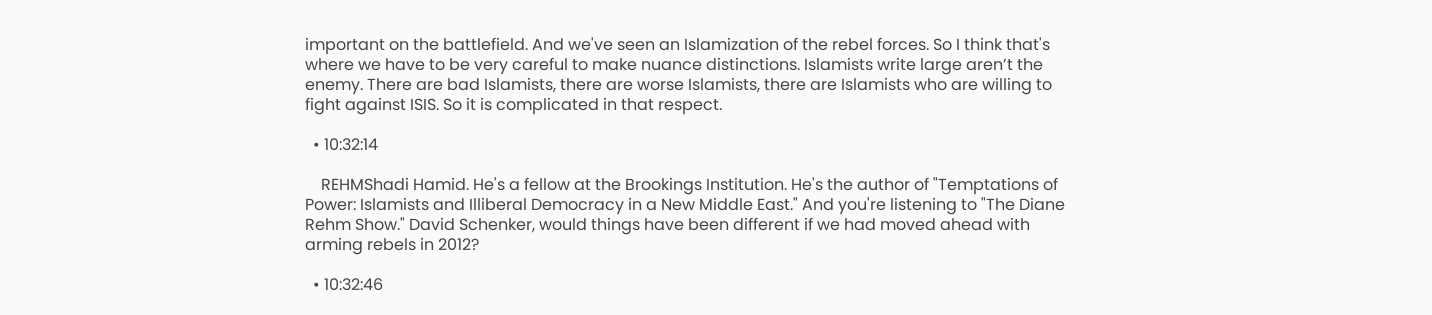important on the battlefield. And we've seen an Islamization of the rebel forces. So I think that's where we have to be very careful to make nuance distinctions. Islamists write large aren’t the enemy. There are bad Islamists, there are worse Islamists, there are Islamists who are willing to fight against ISIS. So it is complicated in that respect.

  • 10:32:14

    REHMShadi Hamid. He's a fellow at the Brookings Institution. He's the author of "Temptations of Power: Islamists and Illiberal Democracy in a New Middle East." And you're listening to "The Diane Rehm Show." David Schenker, would things have been different if we had moved ahead with arming rebels in 2012?

  • 10:32:46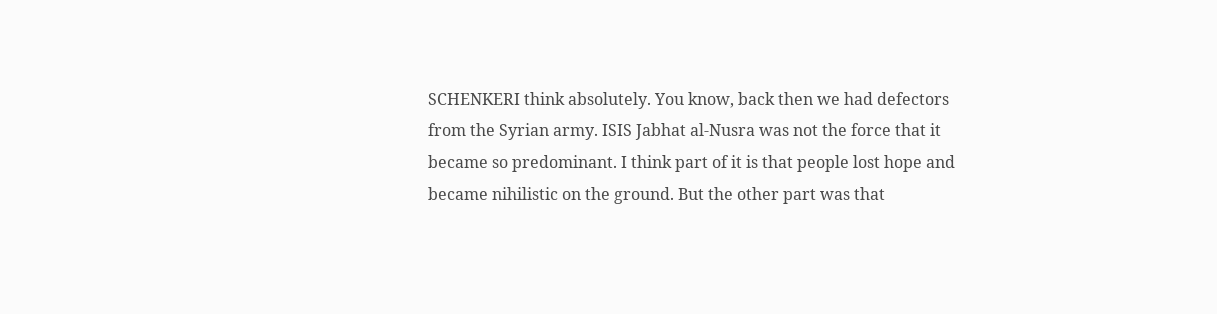SCHENKERI think absolutely. You know, back then we had defectors from the Syrian army. ISIS Jabhat al-Nusra was not the force that it became so predominant. I think part of it is that people lost hope and became nihilistic on the ground. But the other part was that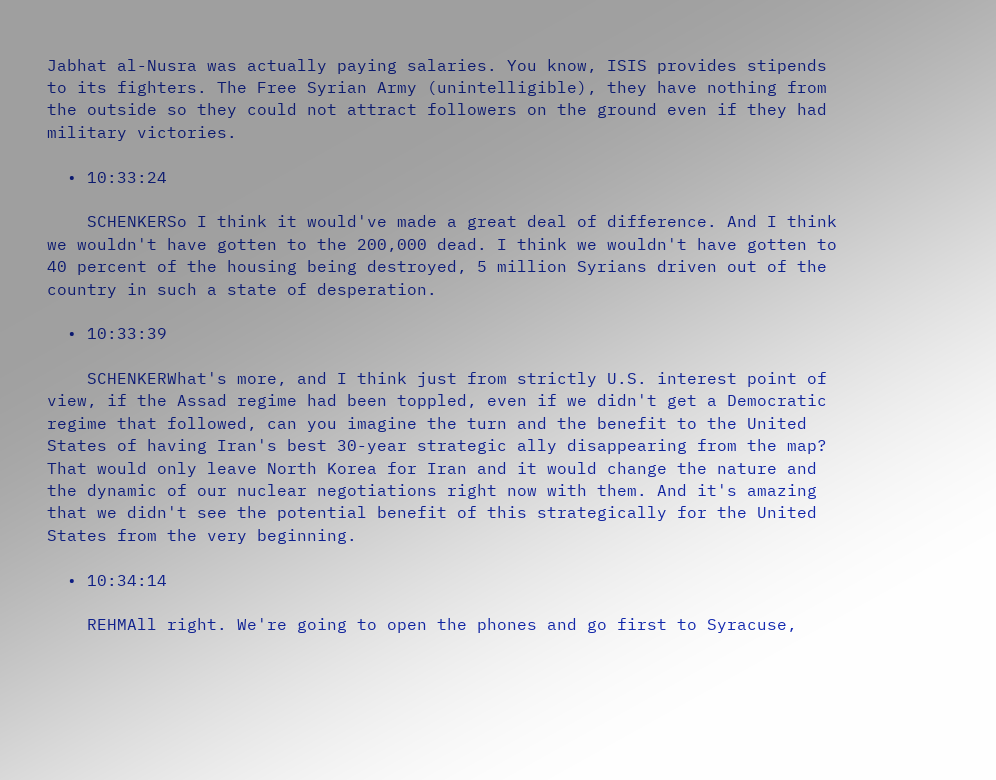Jabhat al-Nusra was actually paying salaries. You know, ISIS provides stipends to its fighters. The Free Syrian Army (unintelligible), they have nothing from the outside so they could not attract followers on the ground even if they had military victories.

  • 10:33:24

    SCHENKERSo I think it would've made a great deal of difference. And I think we wouldn't have gotten to the 200,000 dead. I think we wouldn't have gotten to 40 percent of the housing being destroyed, 5 million Syrians driven out of the country in such a state of desperation.

  • 10:33:39

    SCHENKERWhat's more, and I think just from strictly U.S. interest point of view, if the Assad regime had been toppled, even if we didn't get a Democratic regime that followed, can you imagine the turn and the benefit to the United States of having Iran's best 30-year strategic ally disappearing from the map? That would only leave North Korea for Iran and it would change the nature and the dynamic of our nuclear negotiations right now with them. And it's amazing that we didn't see the potential benefit of this strategically for the United States from the very beginning.

  • 10:34:14

    REHMAll right. We're going to open the phones and go first to Syracuse,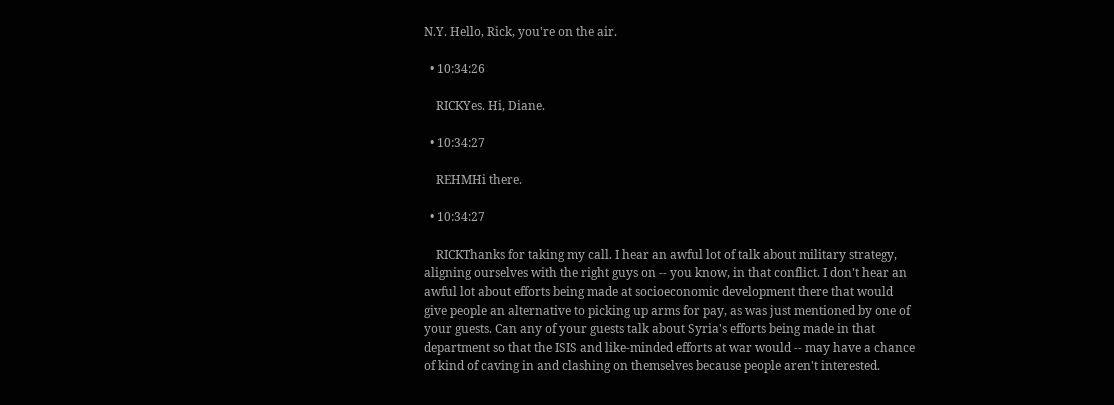N.Y. Hello, Rick, you're on the air.

  • 10:34:26

    RICKYes. Hi, Diane.

  • 10:34:27

    REHMHi there.

  • 10:34:27

    RICKThanks for taking my call. I hear an awful lot of talk about military strategy, aligning ourselves with the right guys on -- you know, in that conflict. I don't hear an awful lot about efforts being made at socioeconomic development there that would give people an alternative to picking up arms for pay, as was just mentioned by one of your guests. Can any of your guests talk about Syria's efforts being made in that department so that the ISIS and like-minded efforts at war would -- may have a chance of kind of caving in and clashing on themselves because people aren't interested.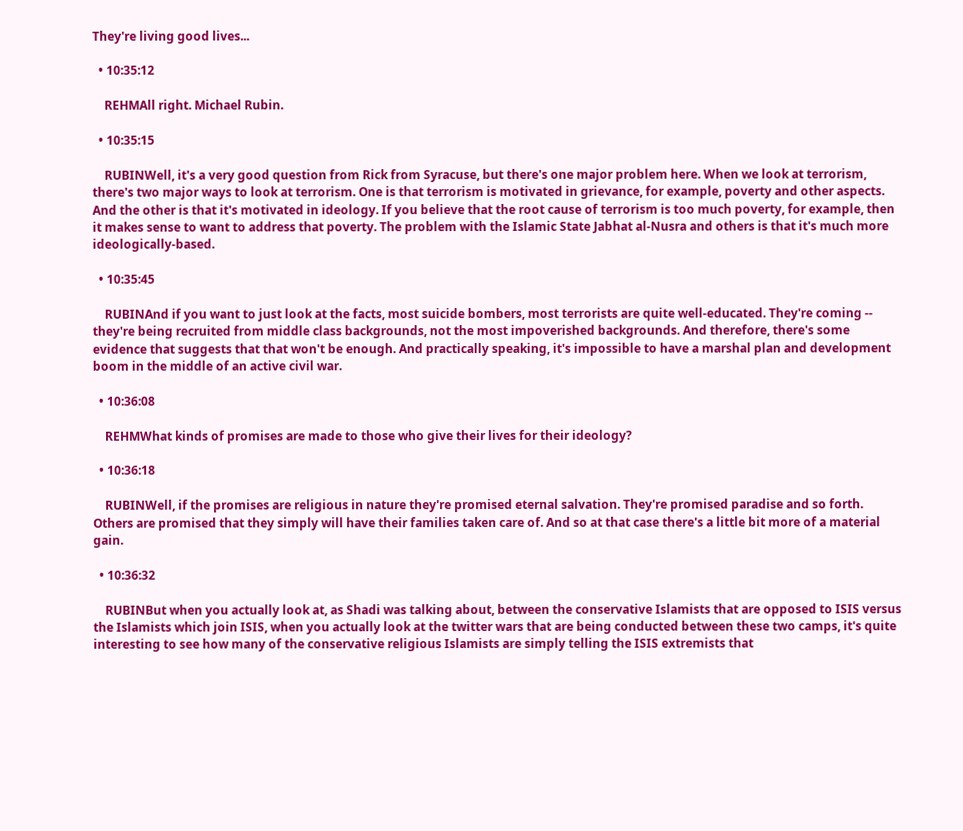They're living good lives...

  • 10:35:12

    REHMAll right. Michael Rubin.

  • 10:35:15

    RUBINWell, it's a very good question from Rick from Syracuse, but there's one major problem here. When we look at terrorism, there's two major ways to look at terrorism. One is that terrorism is motivated in grievance, for example, poverty and other aspects. And the other is that it's motivated in ideology. If you believe that the root cause of terrorism is too much poverty, for example, then it makes sense to want to address that poverty. The problem with the Islamic State Jabhat al-Nusra and others is that it's much more ideologically-based.

  • 10:35:45

    RUBINAnd if you want to just look at the facts, most suicide bombers, most terrorists are quite well-educated. They're coming -- they're being recruited from middle class backgrounds, not the most impoverished backgrounds. And therefore, there's some evidence that suggests that that won't be enough. And practically speaking, it's impossible to have a marshal plan and development boom in the middle of an active civil war.

  • 10:36:08

    REHMWhat kinds of promises are made to those who give their lives for their ideology?

  • 10:36:18

    RUBINWell, if the promises are religious in nature they're promised eternal salvation. They're promised paradise and so forth. Others are promised that they simply will have their families taken care of. And so at that case there's a little bit more of a material gain.

  • 10:36:32

    RUBINBut when you actually look at, as Shadi was talking about, between the conservative Islamists that are opposed to ISIS versus the Islamists which join ISIS, when you actually look at the twitter wars that are being conducted between these two camps, it's quite interesting to see how many of the conservative religious Islamists are simply telling the ISIS extremists that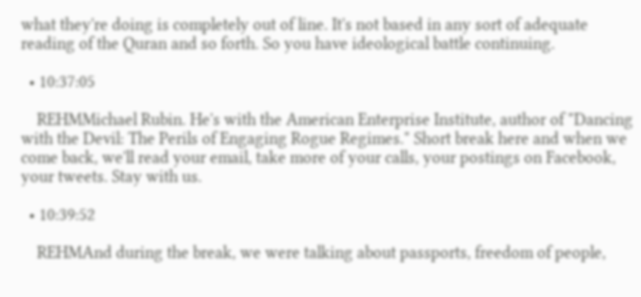what they're doing is completely out of line. It's not based in any sort of adequate reading of the Quran and so forth. So you have ideological battle continuing.

  • 10:37:05

    REHMMichael Rubin. He's with the American Enterprise Institute, author of "Dancing with the Devil: The Perils of Engaging Rogue Regimes." Short break here and when we come back, we'll read your email, take more of your calls, your postings on Facebook, your tweets. Stay with us.

  • 10:39:52

    REHMAnd during the break, we were talking about passports, freedom of people,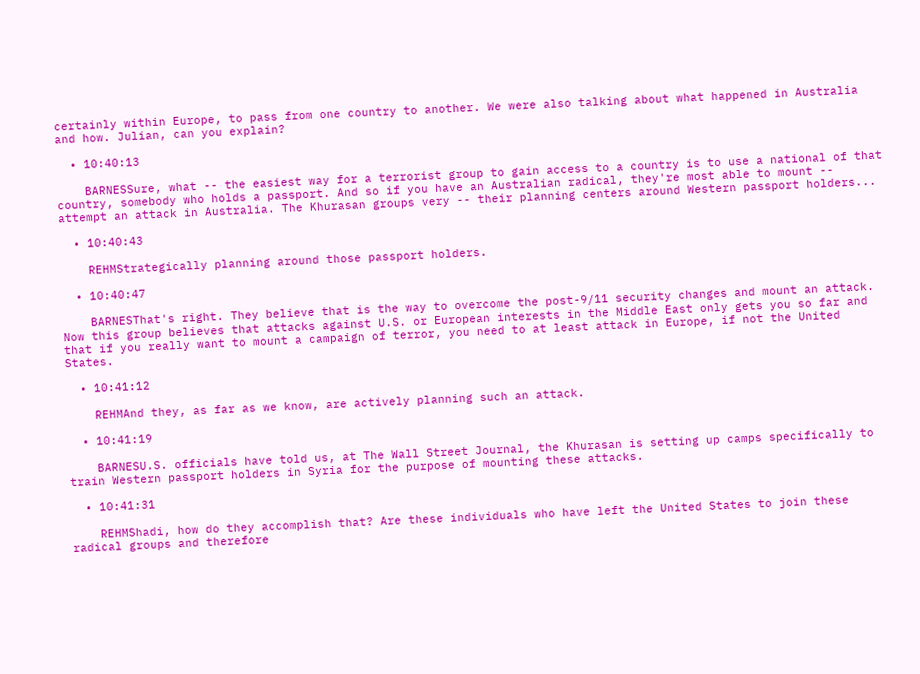certainly within Europe, to pass from one country to another. We were also talking about what happened in Australia and how. Julian, can you explain?

  • 10:40:13

    BARNESSure, what -- the easiest way for a terrorist group to gain access to a country is to use a national of that country, somebody who holds a passport. And so if you have an Australian radical, they're most able to mount -- attempt an attack in Australia. The Khurasan groups very -- their planning centers around Western passport holders...

  • 10:40:43

    REHMStrategically planning around those passport holders.

  • 10:40:47

    BARNESThat's right. They believe that is the way to overcome the post-9/11 security changes and mount an attack. Now this group believes that attacks against U.S. or European interests in the Middle East only gets you so far and that if you really want to mount a campaign of terror, you need to at least attack in Europe, if not the United States.

  • 10:41:12

    REHMAnd they, as far as we know, are actively planning such an attack.

  • 10:41:19

    BARNESU.S. officials have told us, at The Wall Street Journal, the Khurasan is setting up camps specifically to train Western passport holders in Syria for the purpose of mounting these attacks.

  • 10:41:31

    REHMShadi, how do they accomplish that? Are these individuals who have left the United States to join these radical groups and therefore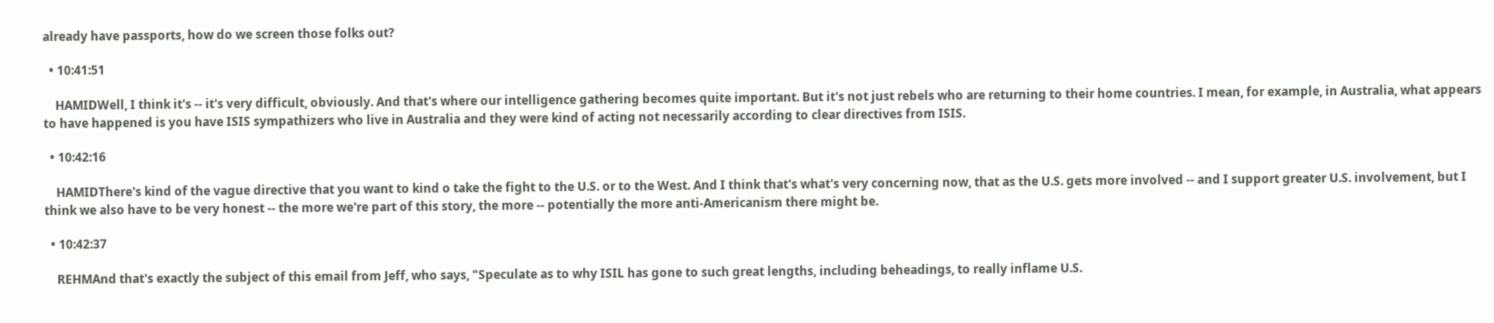already have passports, how do we screen those folks out?

  • 10:41:51

    HAMIDWell, I think it's -- it's very difficult, obviously. And that's where our intelligence gathering becomes quite important. But it's not just rebels who are returning to their home countries. I mean, for example, in Australia, what appears to have happened is you have ISIS sympathizers who live in Australia and they were kind of acting not necessarily according to clear directives from ISIS.

  • 10:42:16

    HAMIDThere's kind of the vague directive that you want to kind o take the fight to the U.S. or to the West. And I think that's what's very concerning now, that as the U.S. gets more involved -- and I support greater U.S. involvement, but I think we also have to be very honest -- the more we're part of this story, the more -- potentially the more anti-Americanism there might be.

  • 10:42:37

    REHMAnd that's exactly the subject of this email from Jeff, who says, "Speculate as to why ISIL has gone to such great lengths, including beheadings, to really inflame U.S.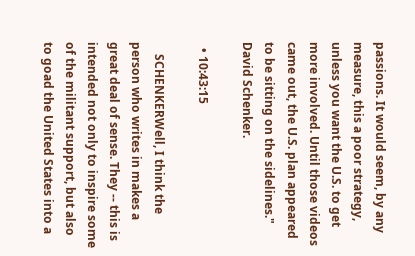passions. It would seem, by any measure, this a poor strategy, unless you want the U.S. to get more involved. Until those videos came out, the U.S. plan appeared to be sitting on the sidelines." David Schenker.

  • 10:43:15

    SCHENKERWell, I think the person who writes in makes a great deal of sense. They -- this is intended not only to inspire some of the militant support, but also to goad the United States into a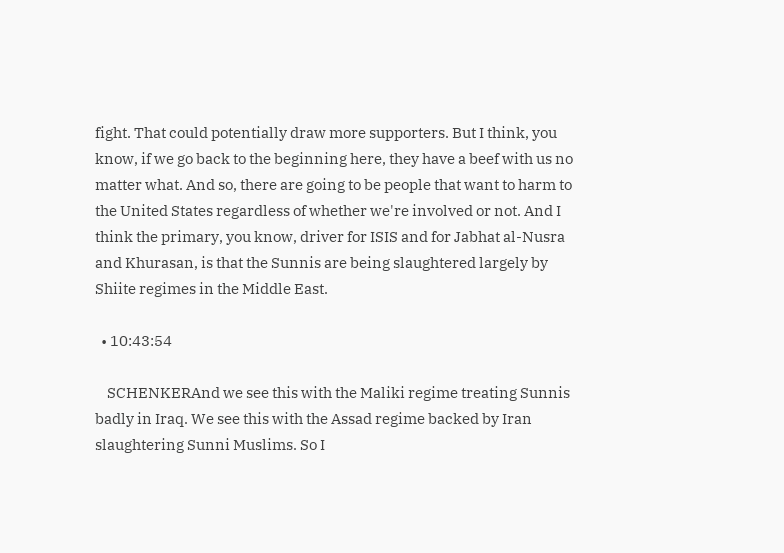fight. That could potentially draw more supporters. But I think, you know, if we go back to the beginning here, they have a beef with us no matter what. And so, there are going to be people that want to harm to the United States regardless of whether we're involved or not. And I think the primary, you know, driver for ISIS and for Jabhat al-Nusra and Khurasan, is that the Sunnis are being slaughtered largely by Shiite regimes in the Middle East.

  • 10:43:54

    SCHENKERAnd we see this with the Maliki regime treating Sunnis badly in Iraq. We see this with the Assad regime backed by Iran slaughtering Sunni Muslims. So I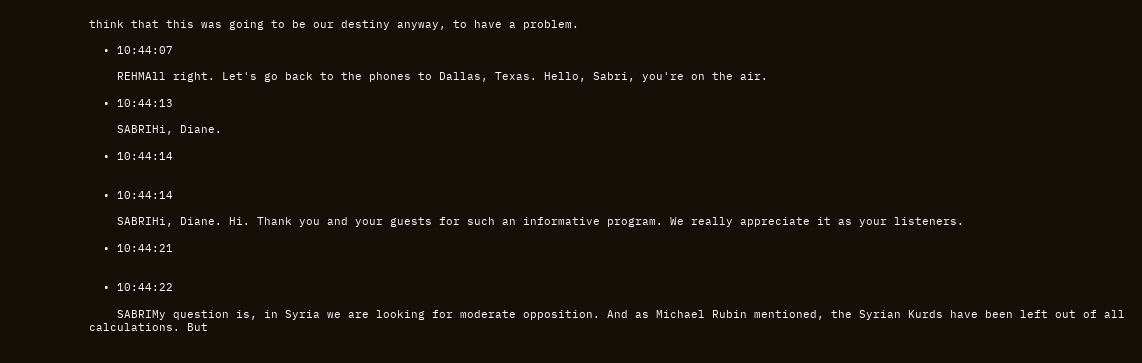think that this was going to be our destiny anyway, to have a problem.

  • 10:44:07

    REHMAll right. Let's go back to the phones to Dallas, Texas. Hello, Sabri, you're on the air.

  • 10:44:13

    SABRIHi, Diane.

  • 10:44:14


  • 10:44:14

    SABRIHi, Diane. Hi. Thank you and your guests for such an informative program. We really appreciate it as your listeners.

  • 10:44:21


  • 10:44:22

    SABRIMy question is, in Syria we are looking for moderate opposition. And as Michael Rubin mentioned, the Syrian Kurds have been left out of all calculations. But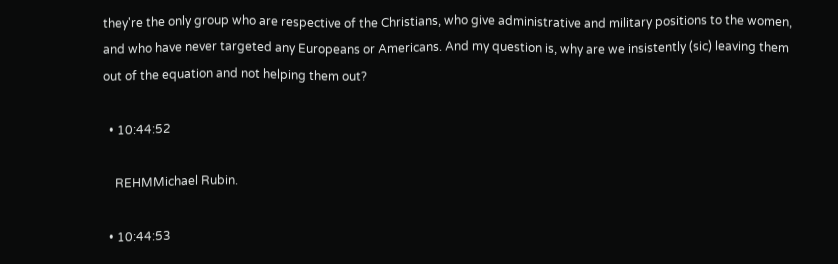they're the only group who are respective of the Christians, who give administrative and military positions to the women, and who have never targeted any Europeans or Americans. And my question is, why are we insistently (sic) leaving them out of the equation and not helping them out?

  • 10:44:52

    REHMMichael Rubin.

  • 10:44:53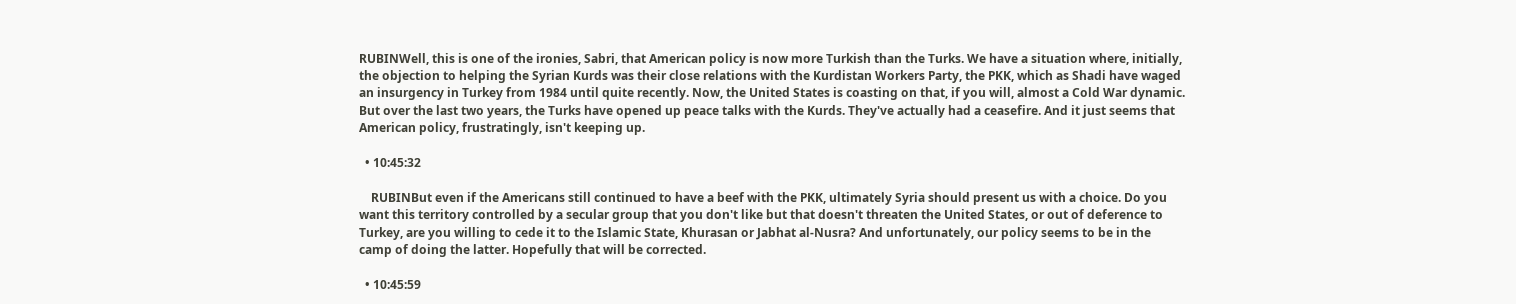RUBINWell, this is one of the ironies, Sabri, that American policy is now more Turkish than the Turks. We have a situation where, initially, the objection to helping the Syrian Kurds was their close relations with the Kurdistan Workers Party, the PKK, which as Shadi have waged an insurgency in Turkey from 1984 until quite recently. Now, the United States is coasting on that, if you will, almost a Cold War dynamic. But over the last two years, the Turks have opened up peace talks with the Kurds. They've actually had a ceasefire. And it just seems that American policy, frustratingly, isn't keeping up.

  • 10:45:32

    RUBINBut even if the Americans still continued to have a beef with the PKK, ultimately Syria should present us with a choice. Do you want this territory controlled by a secular group that you don't like but that doesn't threaten the United States, or out of deference to Turkey, are you willing to cede it to the Islamic State, Khurasan or Jabhat al-Nusra? And unfortunately, our policy seems to be in the camp of doing the latter. Hopefully that will be corrected.

  • 10:45:59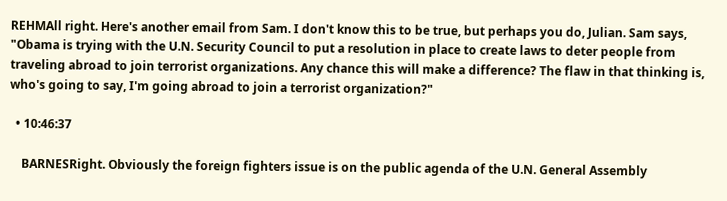REHMAll right. Here's another email from Sam. I don't know this to be true, but perhaps you do, Julian. Sam says, "Obama is trying with the U.N. Security Council to put a resolution in place to create laws to deter people from traveling abroad to join terrorist organizations. Any chance this will make a difference? The flaw in that thinking is, who's going to say, I'm going abroad to join a terrorist organization?"

  • 10:46:37

    BARNESRight. Obviously the foreign fighters issue is on the public agenda of the U.N. General Assembly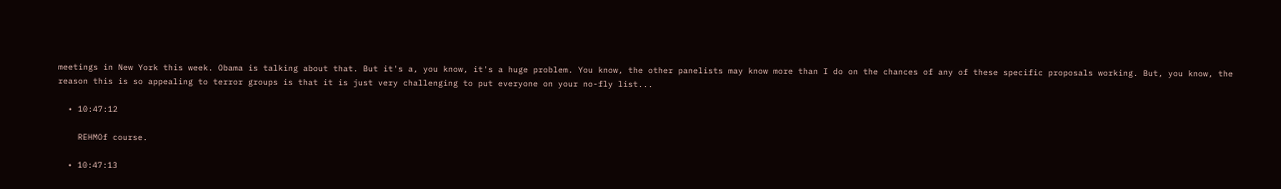meetings in New York this week. Obama is talking about that. But it's a, you know, it's a huge problem. You know, the other panelists may know more than I do on the chances of any of these specific proposals working. But, you know, the reason this is so appealing to terror groups is that it is just very challenging to put everyone on your no-fly list...

  • 10:47:12

    REHMOf course.

  • 10:47:13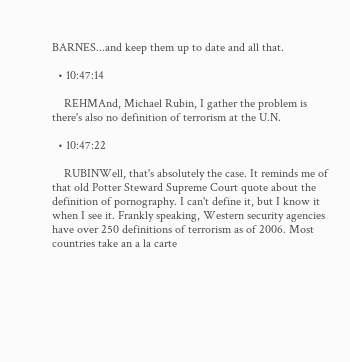BARNES...and keep them up to date and all that.

  • 10:47:14

    REHMAnd, Michael Rubin, I gather the problem is there's also no definition of terrorism at the U.N.

  • 10:47:22

    RUBINWell, that's absolutely the case. It reminds me of that old Potter Steward Supreme Court quote about the definition of pornography. I can't define it, but I know it when I see it. Frankly speaking, Western security agencies have over 250 definitions of terrorism as of 2006. Most countries take an a la carte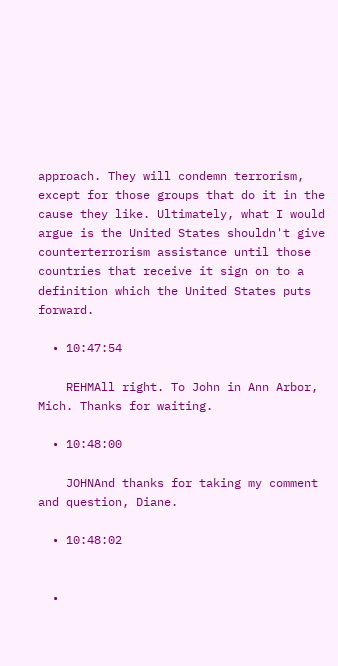approach. They will condemn terrorism, except for those groups that do it in the cause they like. Ultimately, what I would argue is the United States shouldn't give counterterrorism assistance until those countries that receive it sign on to a definition which the United States puts forward.

  • 10:47:54

    REHMAll right. To John in Ann Arbor, Mich. Thanks for waiting.

  • 10:48:00

    JOHNAnd thanks for taking my comment and question, Diane.

  • 10:48:02


  •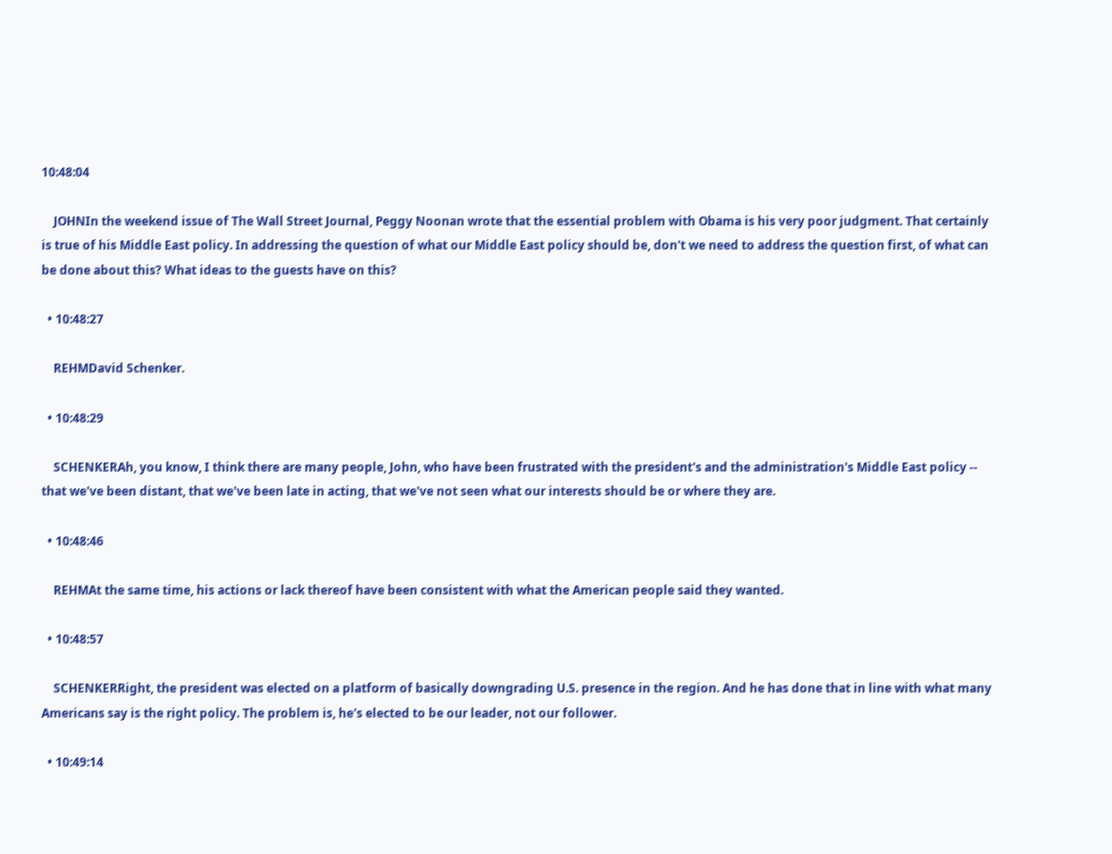10:48:04

    JOHNIn the weekend issue of The Wall Street Journal, Peggy Noonan wrote that the essential problem with Obama is his very poor judgment. That certainly is true of his Middle East policy. In addressing the question of what our Middle East policy should be, don't we need to address the question first, of what can be done about this? What ideas to the guests have on this?

  • 10:48:27

    REHMDavid Schenker.

  • 10:48:29

    SCHENKERAh, you know, I think there are many people, John, who have been frustrated with the president's and the administration's Middle East policy -- that we've been distant, that we've been late in acting, that we've not seen what our interests should be or where they are.

  • 10:48:46

    REHMAt the same time, his actions or lack thereof have been consistent with what the American people said they wanted.

  • 10:48:57

    SCHENKERRight, the president was elected on a platform of basically downgrading U.S. presence in the region. And he has done that in line with what many Americans say is the right policy. The problem is, he's elected to be our leader, not our follower.

  • 10:49:14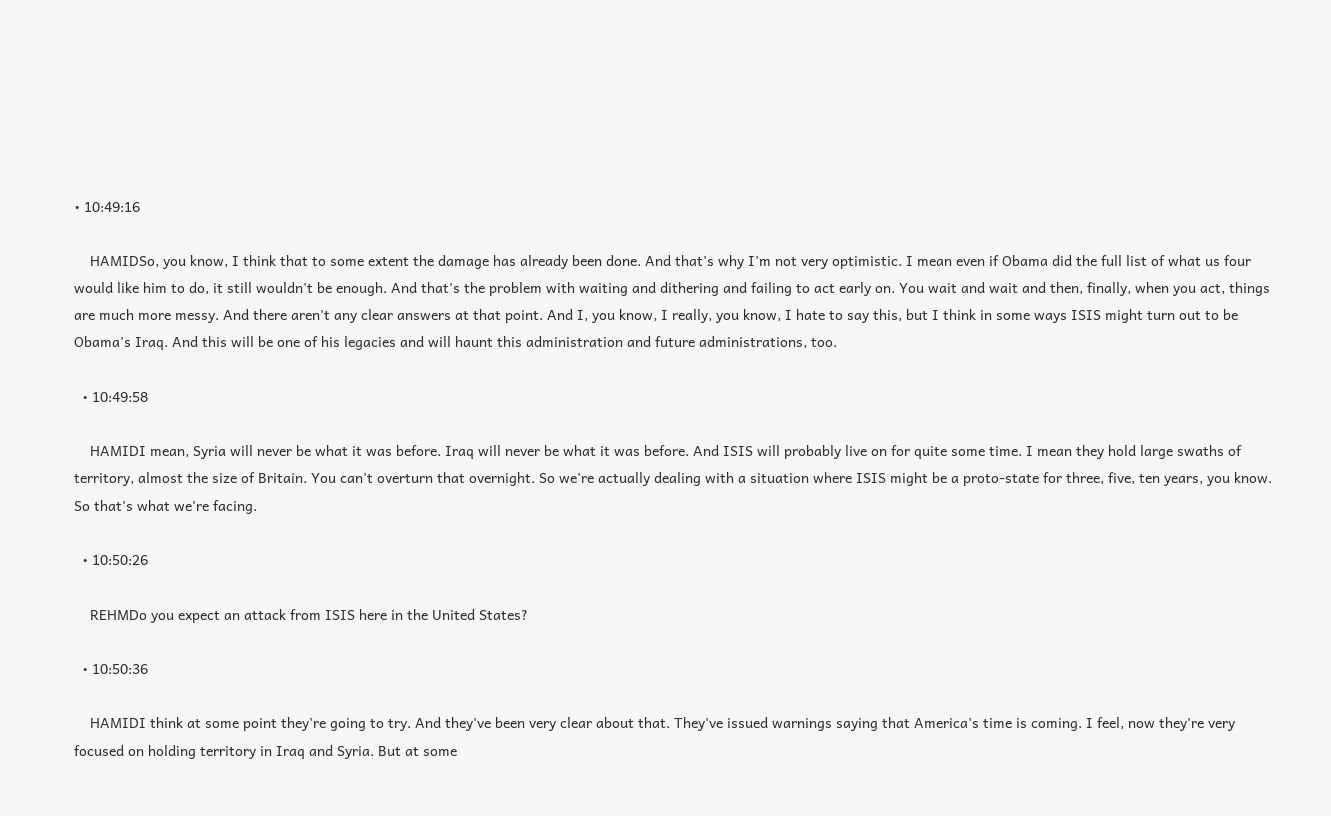• 10:49:16

    HAMIDSo, you know, I think that to some extent the damage has already been done. And that's why I'm not very optimistic. I mean even if Obama did the full list of what us four would like him to do, it still wouldn't be enough. And that's the problem with waiting and dithering and failing to act early on. You wait and wait and then, finally, when you act, things are much more messy. And there aren't any clear answers at that point. And I, you know, I really, you know, I hate to say this, but I think in some ways ISIS might turn out to be Obama's Iraq. And this will be one of his legacies and will haunt this administration and future administrations, too.

  • 10:49:58

    HAMIDI mean, Syria will never be what it was before. Iraq will never be what it was before. And ISIS will probably live on for quite some time. I mean they hold large swaths of territory, almost the size of Britain. You can't overturn that overnight. So we're actually dealing with a situation where ISIS might be a proto-state for three, five, ten years, you know. So that's what we're facing.

  • 10:50:26

    REHMDo you expect an attack from ISIS here in the United States?

  • 10:50:36

    HAMIDI think at some point they're going to try. And they've been very clear about that. They've issued warnings saying that America's time is coming. I feel, now they're very focused on holding territory in Iraq and Syria. But at some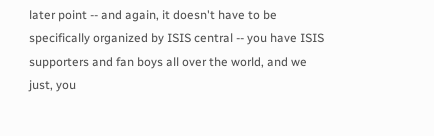later point -- and again, it doesn't have to be specifically organized by ISIS central -- you have ISIS supporters and fan boys all over the world, and we just, you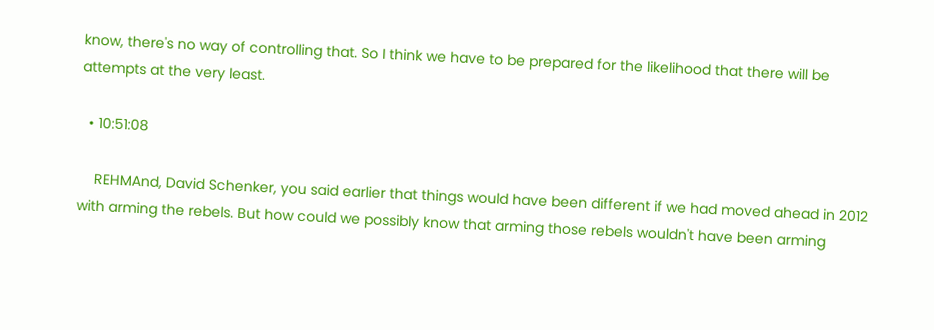know, there's no way of controlling that. So I think we have to be prepared for the likelihood that there will be attempts at the very least.

  • 10:51:08

    REHMAnd, David Schenker, you said earlier that things would have been different if we had moved ahead in 2012 with arming the rebels. But how could we possibly know that arming those rebels wouldn't have been arming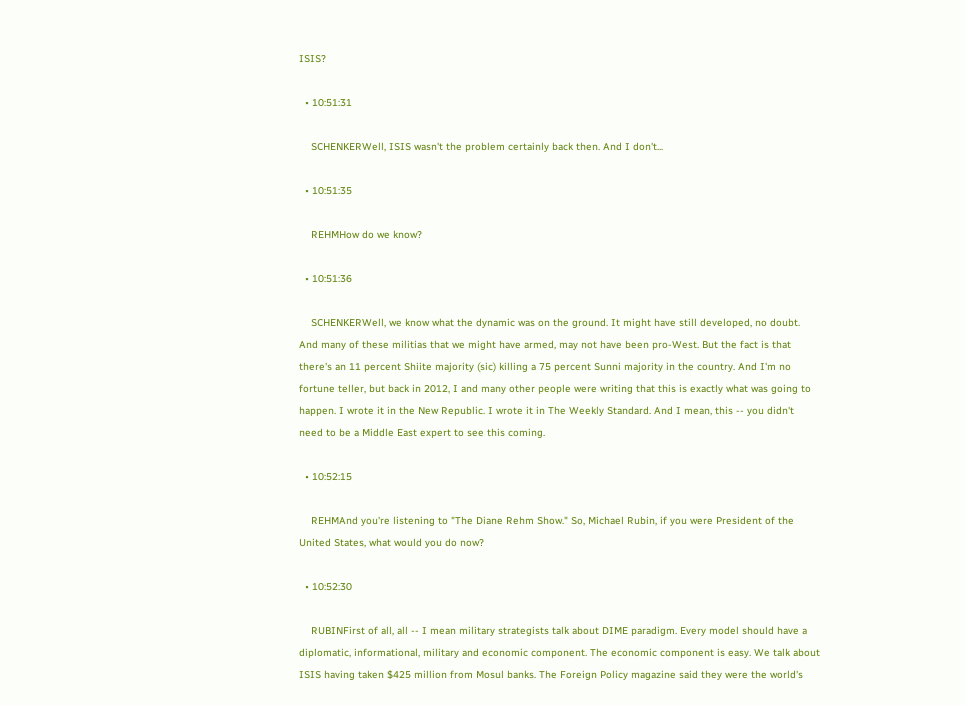ISIS?

  • 10:51:31

    SCHENKERWell, ISIS wasn't the problem certainly back then. And I don't...

  • 10:51:35

    REHMHow do we know?

  • 10:51:36

    SCHENKERWell, we know what the dynamic was on the ground. It might have still developed, no doubt. And many of these militias that we might have armed, may not have been pro-West. But the fact is that there's an 11 percent Shiite majority (sic) killing a 75 percent Sunni majority in the country. And I'm no fortune teller, but back in 2012, I and many other people were writing that this is exactly what was going to happen. I wrote it in the New Republic. I wrote it in The Weekly Standard. And I mean, this -- you didn't need to be a Middle East expert to see this coming.

  • 10:52:15

    REHMAnd you're listening to "The Diane Rehm Show." So, Michael Rubin, if you were President of the United States, what would you do now?

  • 10:52:30

    RUBINFirst of all, all -- I mean military strategists talk about DIME paradigm. Every model should have a diplomatic, informational, military and economic component. The economic component is easy. We talk about ISIS having taken $425 million from Mosul banks. The Foreign Policy magazine said they were the world's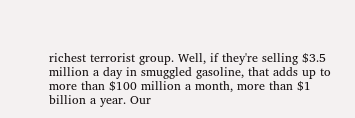richest terrorist group. Well, if they're selling $3.5 million a day in smuggled gasoline, that adds up to more than $100 million a month, more than $1 billion a year. Our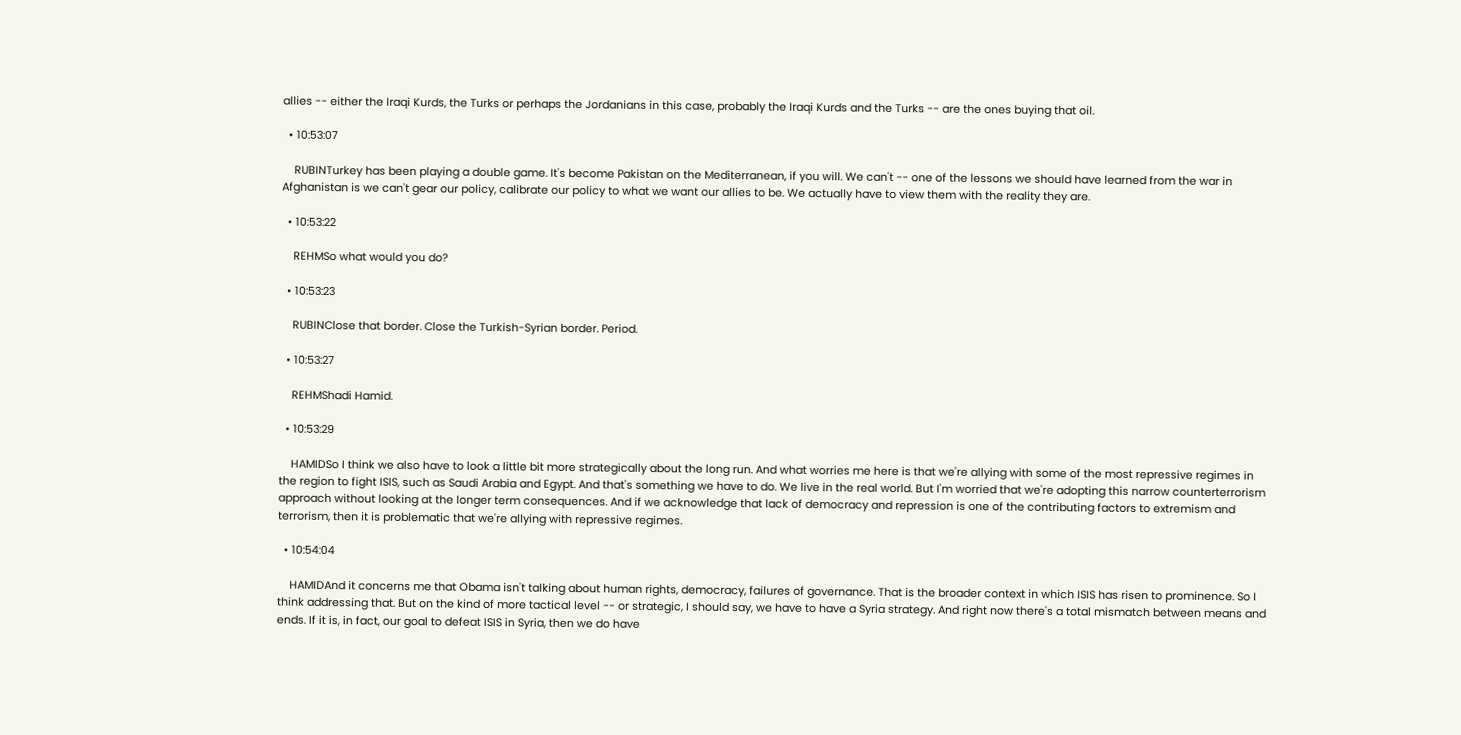allies -- either the Iraqi Kurds, the Turks or perhaps the Jordanians in this case, probably the Iraqi Kurds and the Turks -- are the ones buying that oil.

  • 10:53:07

    RUBINTurkey has been playing a double game. It's become Pakistan on the Mediterranean, if you will. We can't -- one of the lessons we should have learned from the war in Afghanistan is we can't gear our policy, calibrate our policy to what we want our allies to be. We actually have to view them with the reality they are.

  • 10:53:22

    REHMSo what would you do?

  • 10:53:23

    RUBINClose that border. Close the Turkish-Syrian border. Period.

  • 10:53:27

    REHMShadi Hamid.

  • 10:53:29

    HAMIDSo I think we also have to look a little bit more strategically about the long run. And what worries me here is that we're allying with some of the most repressive regimes in the region to fight ISIS, such as Saudi Arabia and Egypt. And that's something we have to do. We live in the real world. But I'm worried that we're adopting this narrow counterterrorism approach without looking at the longer term consequences. And if we acknowledge that lack of democracy and repression is one of the contributing factors to extremism and terrorism, then it is problematic that we're allying with repressive regimes.

  • 10:54:04

    HAMIDAnd it concerns me that Obama isn't talking about human rights, democracy, failures of governance. That is the broader context in which ISIS has risen to prominence. So I think addressing that. But on the kind of more tactical level -- or strategic, I should say, we have to have a Syria strategy. And right now there's a total mismatch between means and ends. If it is, in fact, our goal to defeat ISIS in Syria, then we do have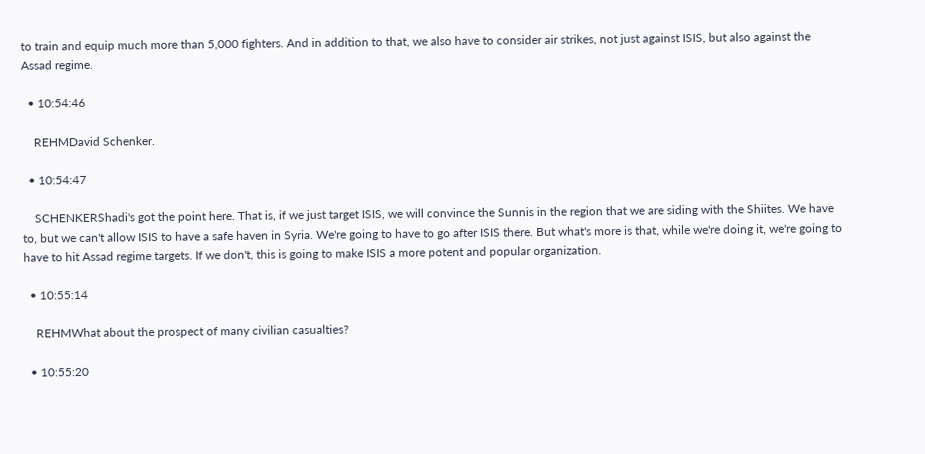to train and equip much more than 5,000 fighters. And in addition to that, we also have to consider air strikes, not just against ISIS, but also against the Assad regime.

  • 10:54:46

    REHMDavid Schenker.

  • 10:54:47

    SCHENKERShadi's got the point here. That is, if we just target ISIS, we will convince the Sunnis in the region that we are siding with the Shiites. We have to, but we can't allow ISIS to have a safe haven in Syria. We're going to have to go after ISIS there. But what's more is that, while we're doing it, we're going to have to hit Assad regime targets. If we don't, this is going to make ISIS a more potent and popular organization.

  • 10:55:14

    REHMWhat about the prospect of many civilian casualties?

  • 10:55:20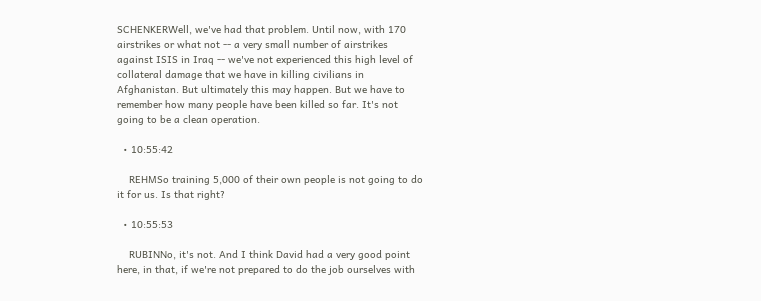SCHENKERWell, we've had that problem. Until now, with 170 airstrikes or what not -- a very small number of airstrikes against ISIS in Iraq -- we've not experienced this high level of collateral damage that we have in killing civilians in Afghanistan. But ultimately this may happen. But we have to remember how many people have been killed so far. It's not going to be a clean operation.

  • 10:55:42

    REHMSo training 5,000 of their own people is not going to do it for us. Is that right?

  • 10:55:53

    RUBINNo, it's not. And I think David had a very good point here, in that, if we're not prepared to do the job ourselves with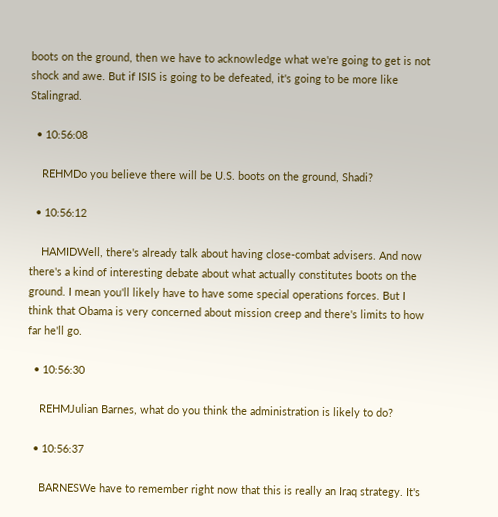boots on the ground, then we have to acknowledge what we're going to get is not shock and awe. But if ISIS is going to be defeated, it's going to be more like Stalingrad.

  • 10:56:08

    REHMDo you believe there will be U.S. boots on the ground, Shadi?

  • 10:56:12

    HAMIDWell, there's already talk about having close-combat advisers. And now there's a kind of interesting debate about what actually constitutes boots on the ground. I mean you'll likely have to have some special operations forces. But I think that Obama is very concerned about mission creep and there's limits to how far he'll go.

  • 10:56:30

    REHMJulian Barnes, what do you think the administration is likely to do?

  • 10:56:37

    BARNESWe have to remember right now that this is really an Iraq strategy. It's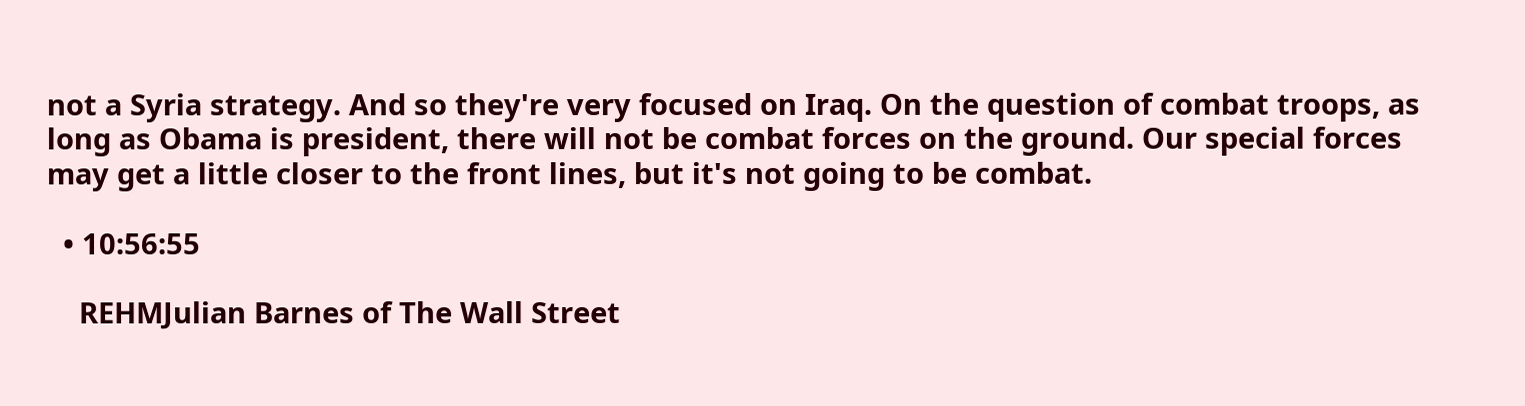not a Syria strategy. And so they're very focused on Iraq. On the question of combat troops, as long as Obama is president, there will not be combat forces on the ground. Our special forces may get a little closer to the front lines, but it's not going to be combat.

  • 10:56:55

    REHMJulian Barnes of The Wall Street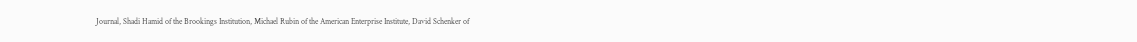Journal, Shadi Hamid of the Brookings Institution, Michael Rubin of the American Enterprise Institute, David Schenker of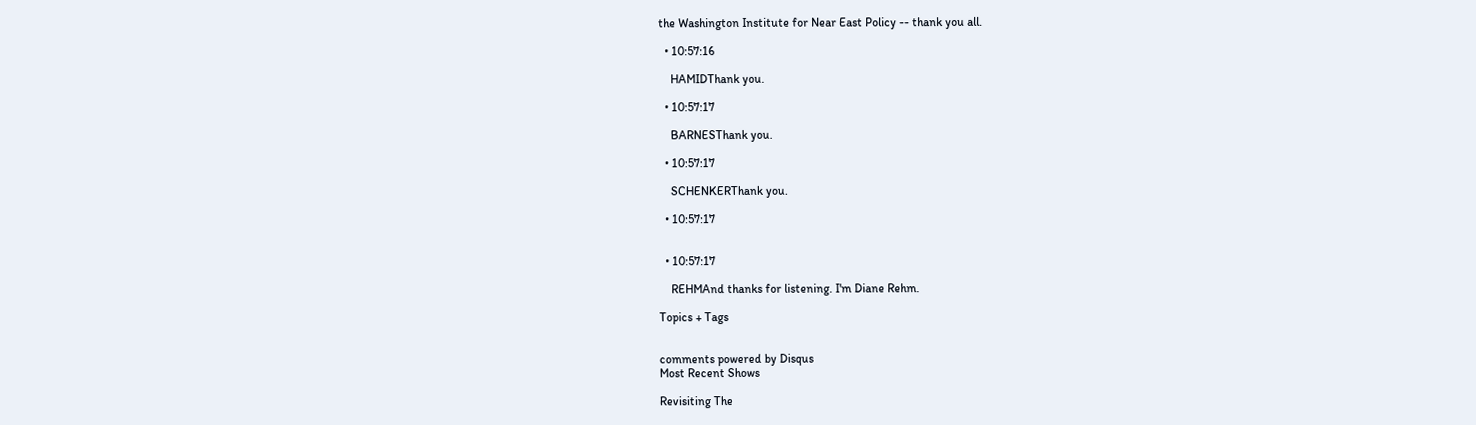the Washington Institute for Near East Policy -- thank you all.

  • 10:57:16

    HAMIDThank you.

  • 10:57:17

    BARNESThank you.

  • 10:57:17

    SCHENKERThank you.

  • 10:57:17


  • 10:57:17

    REHMAnd thanks for listening. I'm Diane Rehm.

Topics + Tags


comments powered by Disqus
Most Recent Shows

Revisiting The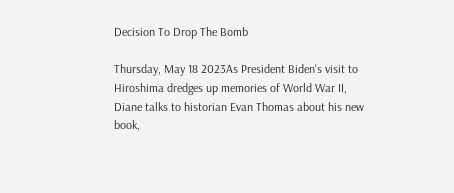Decision To Drop The Bomb

Thursday, May 18 2023As President Biden's visit to Hiroshima dredges up memories of World War II, Diane talks to historian Evan Thomas about his new book,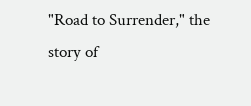"Road to Surrender," the story of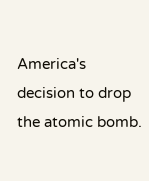America's decision to drop the atomic bomb.